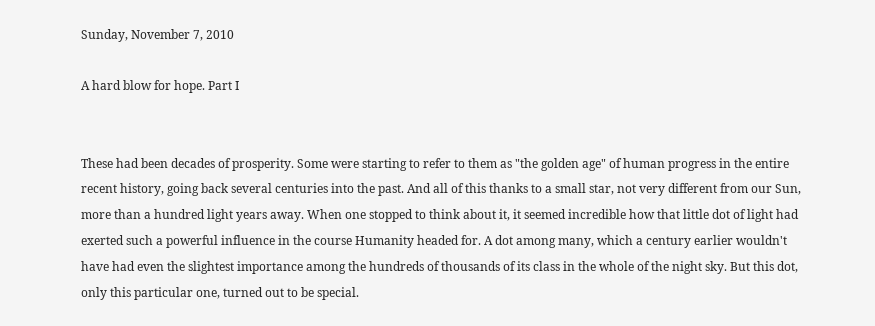Sunday, November 7, 2010

A hard blow for hope. Part I


These had been decades of prosperity. Some were starting to refer to them as "the golden age" of human progress in the entire recent history, going back several centuries into the past. And all of this thanks to a small star, not very different from our Sun, more than a hundred light years away. When one stopped to think about it, it seemed incredible how that little dot of light had exerted such a powerful influence in the course Humanity headed for. A dot among many, which a century earlier wouldn't have had even the slightest importance among the hundreds of thousands of its class in the whole of the night sky. But this dot, only this particular one, turned out to be special.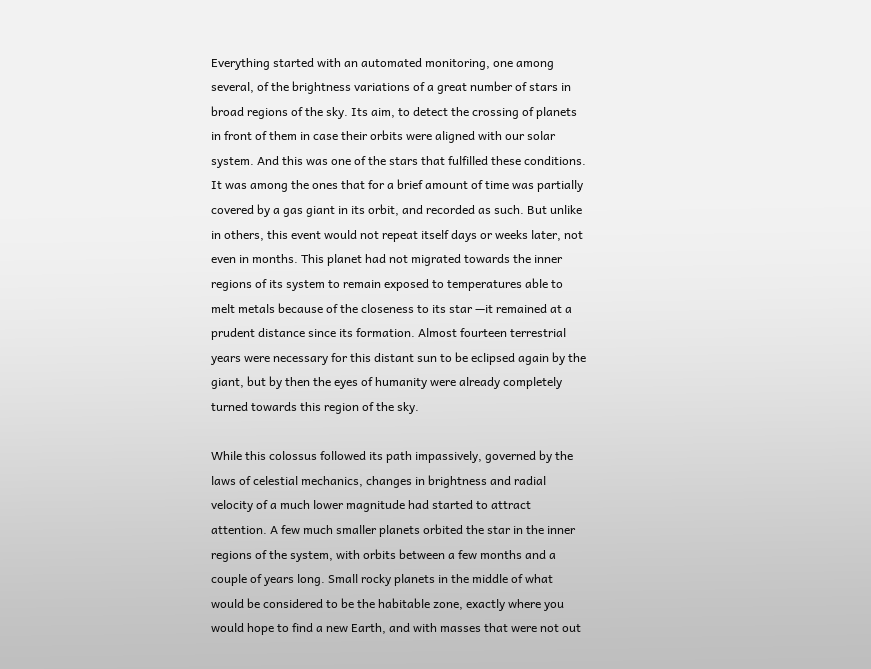Everything started with an automated monitoring, one among several, of the brightness variations of a great number of stars in broad regions of the sky. Its aim, to detect the crossing of planets in front of them in case their orbits were aligned with our solar system. And this was one of the stars that fulfilled these conditions. It was among the ones that for a brief amount of time was partially covered by a gas giant in its orbit, and recorded as such. But unlike in others, this event would not repeat itself days or weeks later, not even in months. This planet had not migrated towards the inner regions of its system to remain exposed to temperatures able to melt metals because of the closeness to its star —it remained at a prudent distance since its formation. Almost fourteen terrestrial years were necessary for this distant sun to be eclipsed again by the giant, but by then the eyes of humanity were already completely turned towards this region of the sky.

While this colossus followed its path impassively, governed by the laws of celestial mechanics, changes in brightness and radial velocity of a much lower magnitude had started to attract attention. A few much smaller planets orbited the star in the inner regions of the system, with orbits between a few months and a couple of years long. Small rocky planets in the middle of what would be considered to be the habitable zone, exactly where you would hope to find a new Earth, and with masses that were not out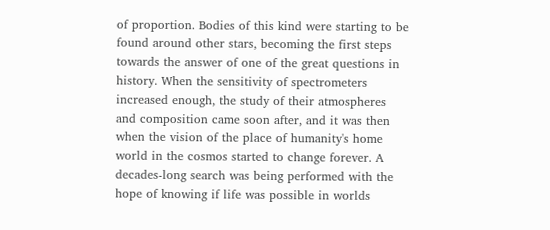of proportion. Bodies of this kind were starting to be found around other stars, becoming the first steps towards the answer of one of the great questions in history. When the sensitivity of spectrometers increased enough, the study of their atmospheres and composition came soon after, and it was then when the vision of the place of humanity's home world in the cosmos started to change forever. A decades-long search was being performed with the hope of knowing if life was possible in worlds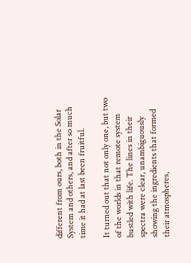different from ours, both in the Solar System and others, and after so much time it had at last been fruitful.

It turned out that not only one, but two of the worlds in that remote system bustled with life. The lines in their spectra were clear, unambiguously showing the ingredients that formed their atmospheres,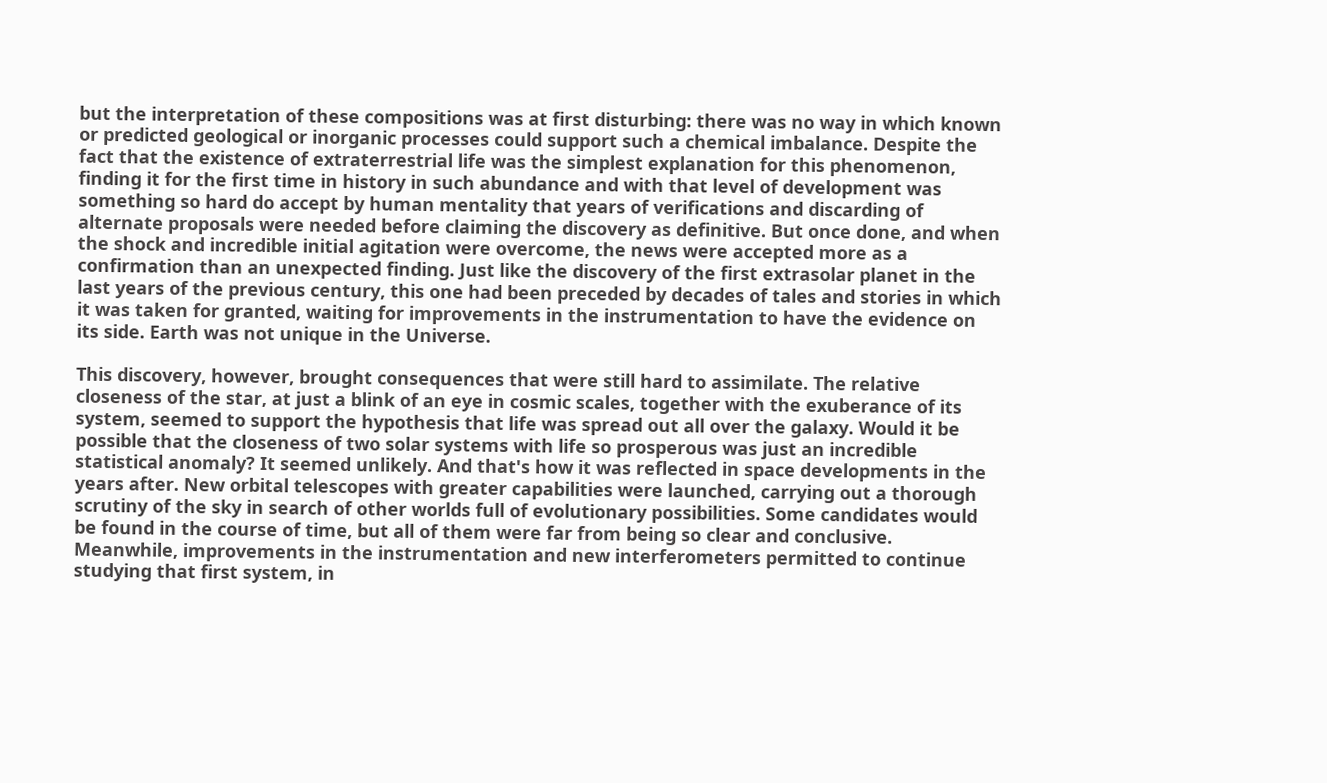but the interpretation of these compositions was at first disturbing: there was no way in which known or predicted geological or inorganic processes could support such a chemical imbalance. Despite the fact that the existence of extraterrestrial life was the simplest explanation for this phenomenon, finding it for the first time in history in such abundance and with that level of development was something so hard do accept by human mentality that years of verifications and discarding of alternate proposals were needed before claiming the discovery as definitive. But once done, and when the shock and incredible initial agitation were overcome, the news were accepted more as a confirmation than an unexpected finding. Just like the discovery of the first extrasolar planet in the last years of the previous century, this one had been preceded by decades of tales and stories in which it was taken for granted, waiting for improvements in the instrumentation to have the evidence on its side. Earth was not unique in the Universe.

This discovery, however, brought consequences that were still hard to assimilate. The relative closeness of the star, at just a blink of an eye in cosmic scales, together with the exuberance of its system, seemed to support the hypothesis that life was spread out all over the galaxy. Would it be possible that the closeness of two solar systems with life so prosperous was just an incredible statistical anomaly? It seemed unlikely. And that's how it was reflected in space developments in the years after. New orbital telescopes with greater capabilities were launched, carrying out a thorough scrutiny of the sky in search of other worlds full of evolutionary possibilities. Some candidates would be found in the course of time, but all of them were far from being so clear and conclusive. Meanwhile, improvements in the instrumentation and new interferometers permitted to continue studying that first system, in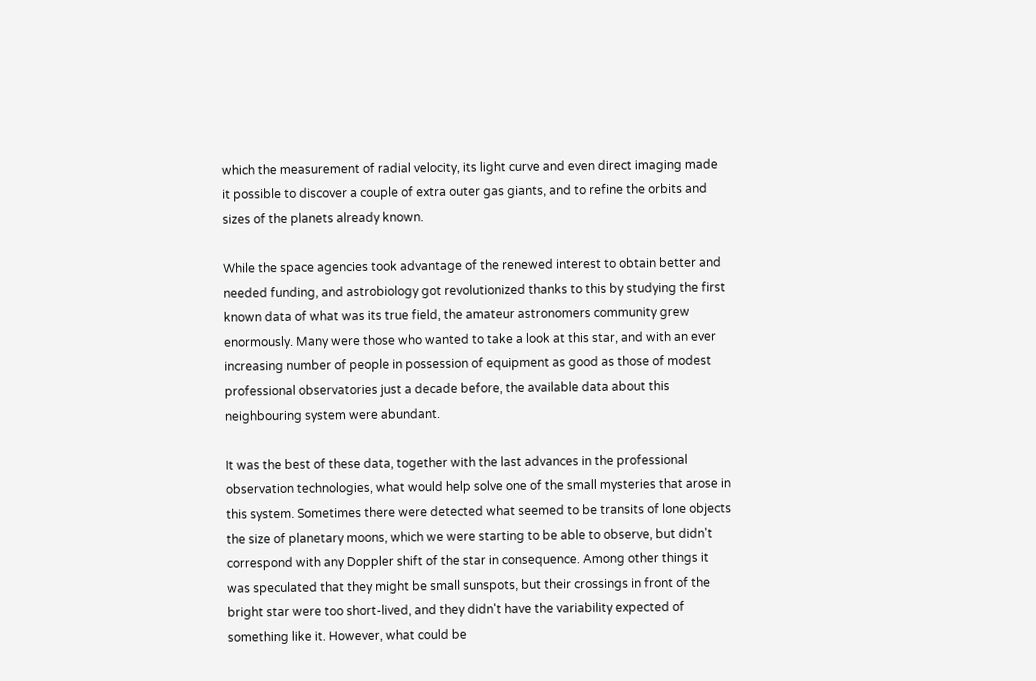which the measurement of radial velocity, its light curve and even direct imaging made it possible to discover a couple of extra outer gas giants, and to refine the orbits and sizes of the planets already known.

While the space agencies took advantage of the renewed interest to obtain better and needed funding, and astrobiology got revolutionized thanks to this by studying the first known data of what was its true field, the amateur astronomers community grew enormously. Many were those who wanted to take a look at this star, and with an ever increasing number of people in possession of equipment as good as those of modest professional observatories just a decade before, the available data about this neighbouring system were abundant.

It was the best of these data, together with the last advances in the professional observation technologies, what would help solve one of the small mysteries that arose in this system. Sometimes there were detected what seemed to be transits of lone objects the size of planetary moons, which we were starting to be able to observe, but didn't correspond with any Doppler shift of the star in consequence. Among other things it was speculated that they might be small sunspots, but their crossings in front of the bright star were too short-lived, and they didn't have the variability expected of something like it. However, what could be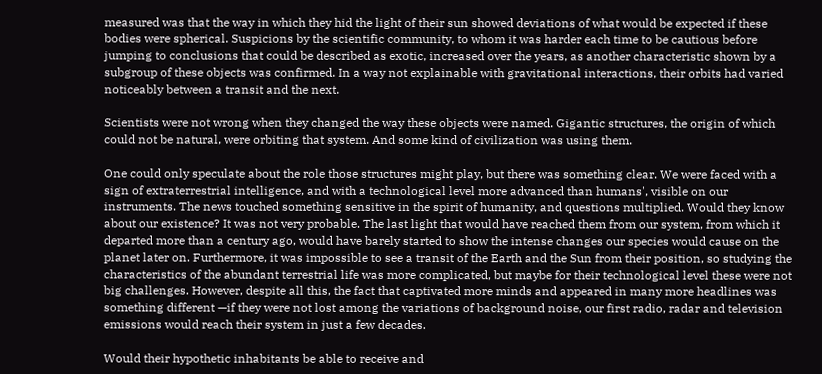measured was that the way in which they hid the light of their sun showed deviations of what would be expected if these bodies were spherical. Suspicions by the scientific community, to whom it was harder each time to be cautious before jumping to conclusions that could be described as exotic, increased over the years, as another characteristic shown by a subgroup of these objects was confirmed. In a way not explainable with gravitational interactions, their orbits had varied noticeably between a transit and the next.

Scientists were not wrong when they changed the way these objects were named. Gigantic structures, the origin of which could not be natural, were orbiting that system. And some kind of civilization was using them.

One could only speculate about the role those structures might play, but there was something clear. We were faced with a sign of extraterrestrial intelligence, and with a technological level more advanced than humans', visible on our instruments. The news touched something sensitive in the spirit of humanity, and questions multiplied. Would they know about our existence? It was not very probable. The last light that would have reached them from our system, from which it departed more than a century ago, would have barely started to show the intense changes our species would cause on the planet later on. Furthermore, it was impossible to see a transit of the Earth and the Sun from their position, so studying the characteristics of the abundant terrestrial life was more complicated, but maybe for their technological level these were not big challenges. However, despite all this, the fact that captivated more minds and appeared in many more headlines was something different —if they were not lost among the variations of background noise, our first radio, radar and television emissions would reach their system in just a few decades.

Would their hypothetic inhabitants be able to receive and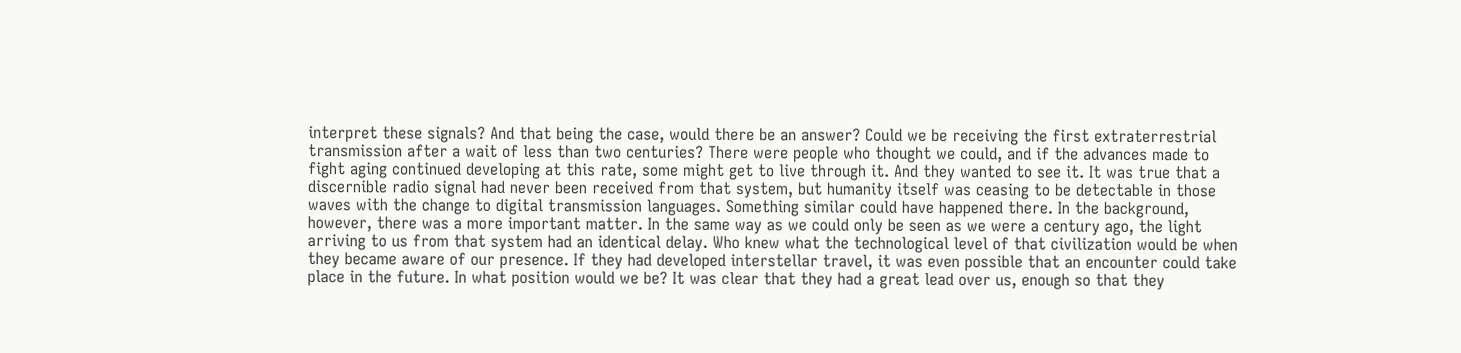interpret these signals? And that being the case, would there be an answer? Could we be receiving the first extraterrestrial transmission after a wait of less than two centuries? There were people who thought we could, and if the advances made to fight aging continued developing at this rate, some might get to live through it. And they wanted to see it. It was true that a discernible radio signal had never been received from that system, but humanity itself was ceasing to be detectable in those waves with the change to digital transmission languages. Something similar could have happened there. In the background, however, there was a more important matter. In the same way as we could only be seen as we were a century ago, the light arriving to us from that system had an identical delay. Who knew what the technological level of that civilization would be when they became aware of our presence. If they had developed interstellar travel, it was even possible that an encounter could take place in the future. In what position would we be? It was clear that they had a great lead over us, enough so that they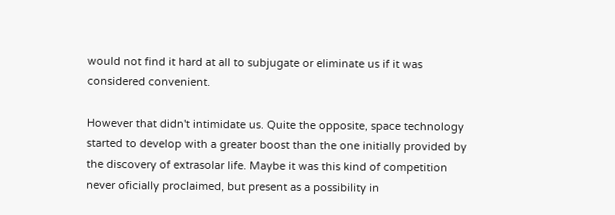would not find it hard at all to subjugate or eliminate us if it was considered convenient.

However that didn't intimidate us. Quite the opposite, space technology started to develop with a greater boost than the one initially provided by the discovery of extrasolar life. Maybe it was this kind of competition never oficially proclaimed, but present as a possibility in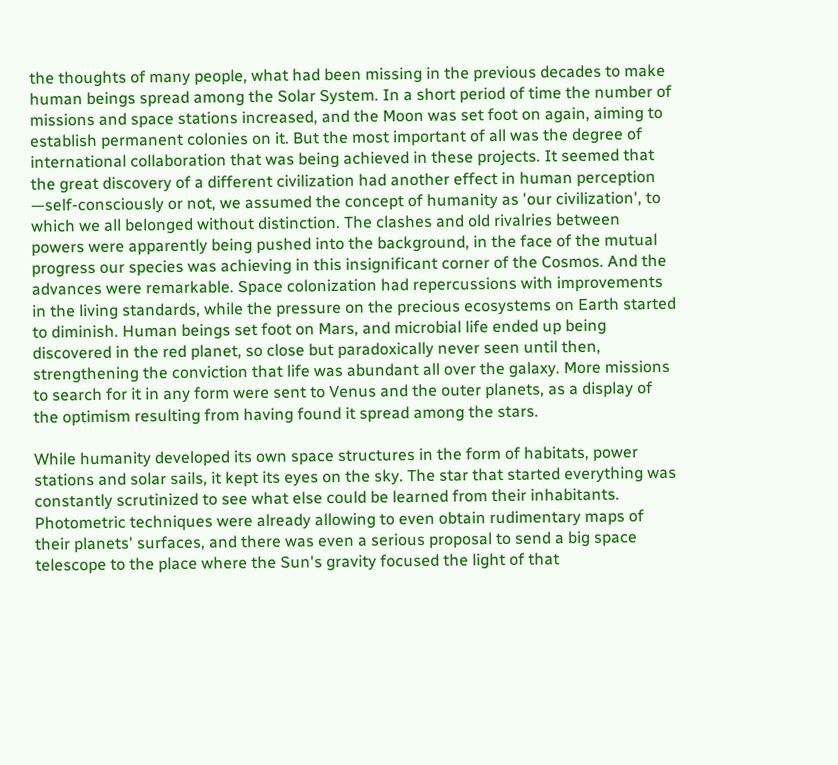the thoughts of many people, what had been missing in the previous decades to make human beings spread among the Solar System. In a short period of time the number of missions and space stations increased, and the Moon was set foot on again, aiming to establish permanent colonies on it. But the most important of all was the degree of international collaboration that was being achieved in these projects. It seemed that the great discovery of a different civilization had another effect in human perception —self-consciously or not, we assumed the concept of humanity as 'our civilization', to which we all belonged without distinction. The clashes and old rivalries between powers were apparently being pushed into the background, in the face of the mutual progress our species was achieving in this insignificant corner of the Cosmos. And the advances were remarkable. Space colonization had repercussions with improvements in the living standards, while the pressure on the precious ecosystems on Earth started to diminish. Human beings set foot on Mars, and microbial life ended up being discovered in the red planet, so close but paradoxically never seen until then, strengthening the conviction that life was abundant all over the galaxy. More missions to search for it in any form were sent to Venus and the outer planets, as a display of the optimism resulting from having found it spread among the stars.

While humanity developed its own space structures in the form of habitats, power stations and solar sails, it kept its eyes on the sky. The star that started everything was constantly scrutinized to see what else could be learned from their inhabitants. Photometric techniques were already allowing to even obtain rudimentary maps of their planets' surfaces, and there was even a serious proposal to send a big space telescope to the place where the Sun's gravity focused the light of that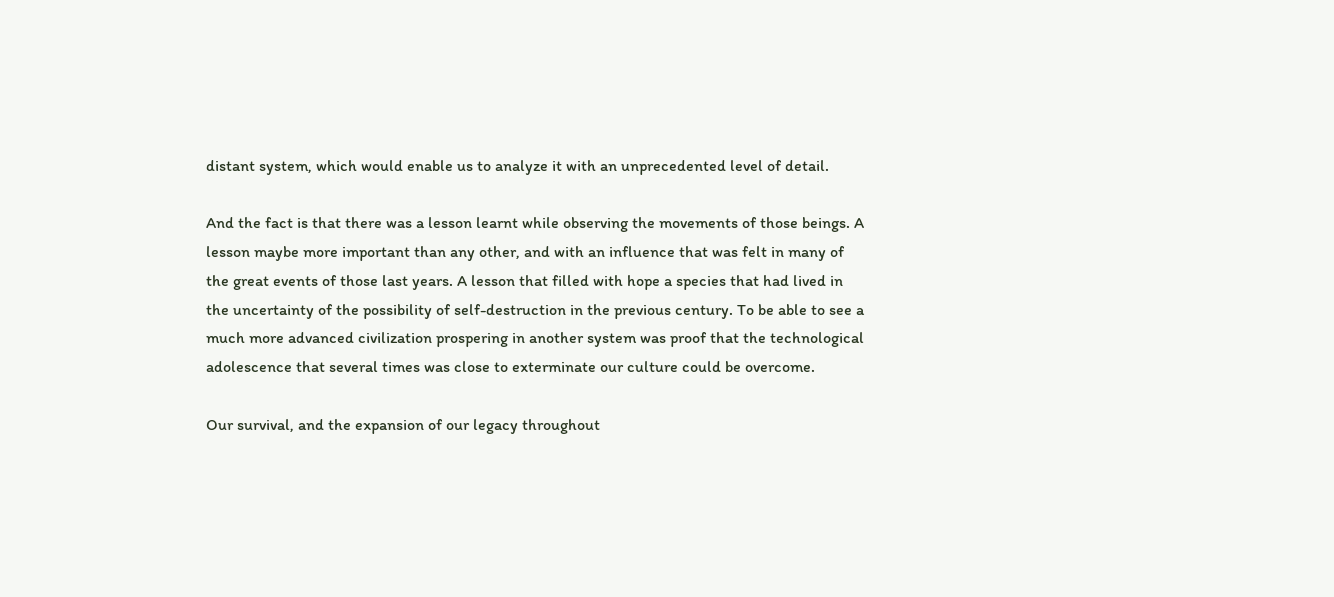distant system, which would enable us to analyze it with an unprecedented level of detail.

And the fact is that there was a lesson learnt while observing the movements of those beings. A lesson maybe more important than any other, and with an influence that was felt in many of the great events of those last years. A lesson that filled with hope a species that had lived in the uncertainty of the possibility of self-destruction in the previous century. To be able to see a much more advanced civilization prospering in another system was proof that the technological adolescence that several times was close to exterminate our culture could be overcome.

Our survival, and the expansion of our legacy throughout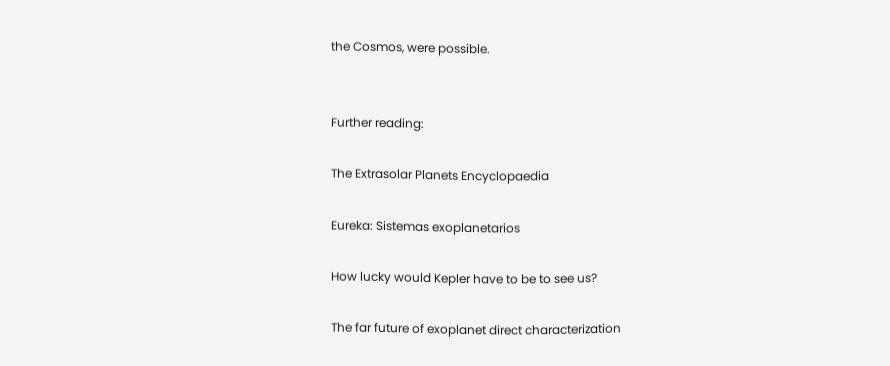the Cosmos, were possible.


Further reading:

The Extrasolar Planets Encyclopaedia

Eureka: Sistemas exoplanetarios

How lucky would Kepler have to be to see us?

The far future of exoplanet direct characterization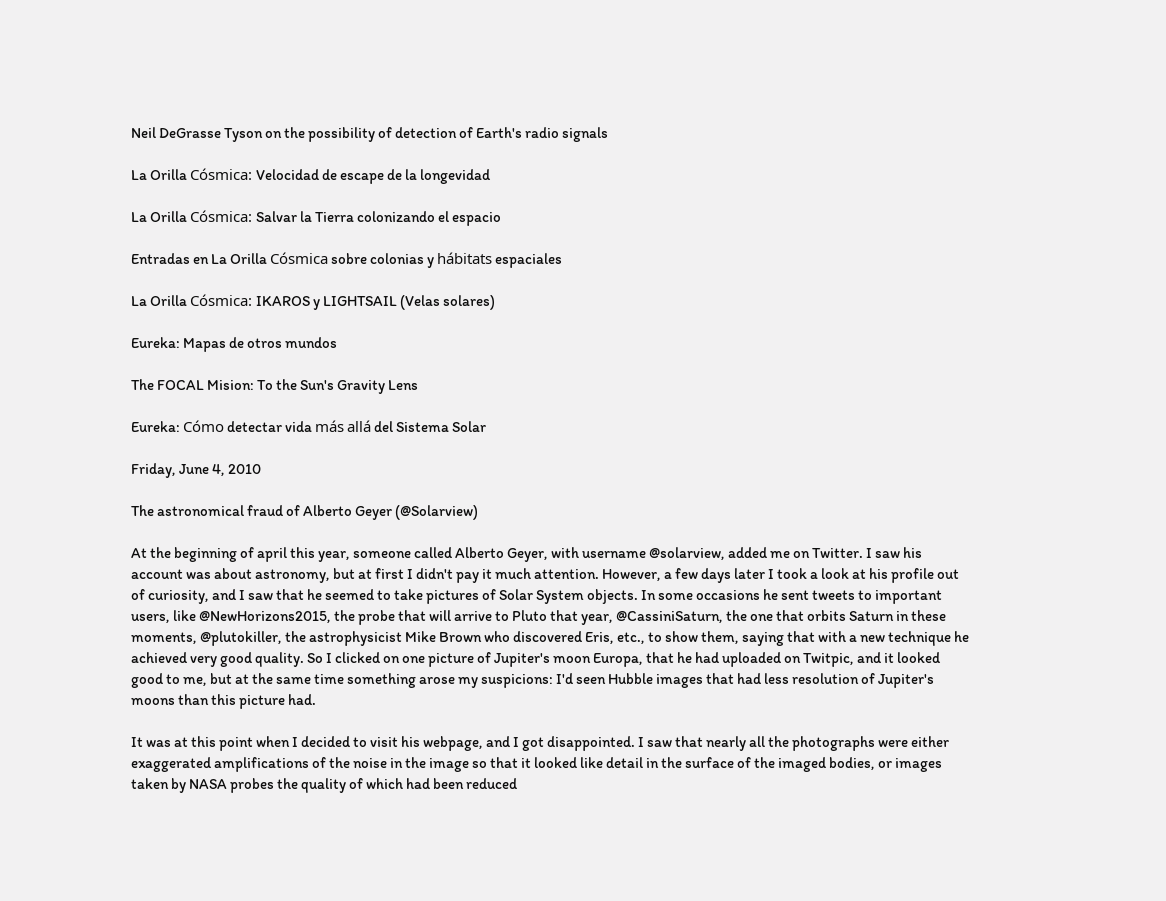Neil DeGrasse Tyson on the possibility of detection of Earth's radio signals

La Orilla Cósmica: Velocidad de escape de la longevidad

La Orilla Cósmica: Salvar la Tierra colonizando el espacio

Entradas en La Orilla Cósmica sobre colonias y hábitats espaciales

La Orilla Cósmica: IKAROS y LIGHTSAIL (Velas solares)

Eureka: Mapas de otros mundos

The FOCAL Mision: To the Sun's Gravity Lens

Eureka: Cómo detectar vida más allá del Sistema Solar

Friday, June 4, 2010

The astronomical fraud of Alberto Geyer (@Solarview)

At the beginning of april this year, someone called Alberto Geyer, with username @solarview, added me on Twitter. I saw his account was about astronomy, but at first I didn't pay it much attention. However, a few days later I took a look at his profile out of curiosity, and I saw that he seemed to take pictures of Solar System objects. In some occasions he sent tweets to important users, like @NewHorizons2015, the probe that will arrive to Pluto that year, @CassiniSaturn, the one that orbits Saturn in these moments, @plutokiller, the astrophysicist Mike Brown who discovered Eris, etc., to show them, saying that with a new technique he achieved very good quality. So I clicked on one picture of Jupiter's moon Europa, that he had uploaded on Twitpic, and it looked good to me, but at the same time something arose my suspicions: I'd seen Hubble images that had less resolution of Jupiter's moons than this picture had.

It was at this point when I decided to visit his webpage, and I got disappointed. I saw that nearly all the photographs were either exaggerated amplifications of the noise in the image so that it looked like detail in the surface of the imaged bodies, or images taken by NASA probes the quality of which had been reduced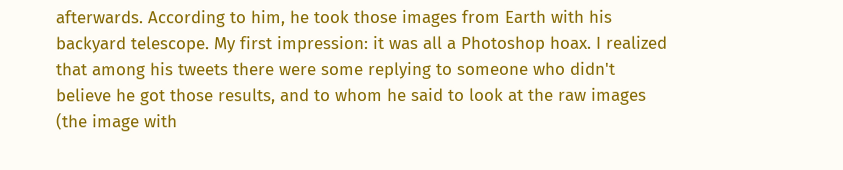afterwards. According to him, he took those images from Earth with his backyard telescope. My first impression: it was all a Photoshop hoax. I realized that among his tweets there were some replying to someone who didn't believe he got those results, and to whom he said to look at the raw images (the image with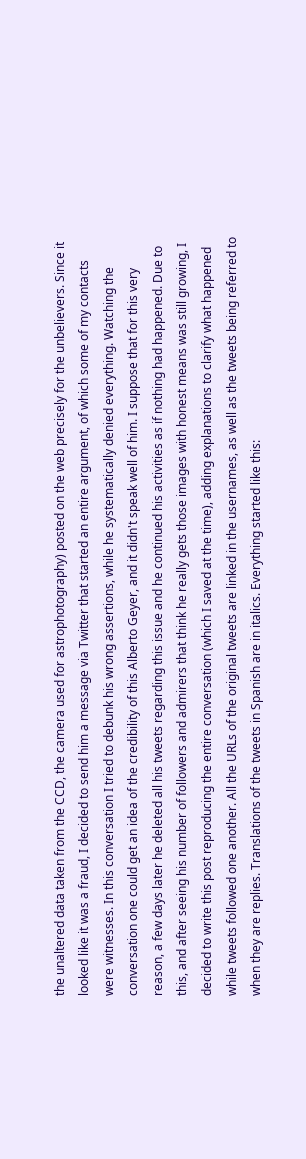the unaltered data taken from the CCD, the camera used for astrophotography) posted on the web precisely for the unbelievers. Since it looked like it was a fraud, I decided to send him a message via Twitter that started an entire argument, of which some of my contacts were witnesses. In this conversation I tried to debunk his wrong assertions, while he systematically denied everything. Watching the conversation one could get an idea of the credibility of this Alberto Geyer, and it didn't speak well of him. I suppose that for this very reason, a few days later he deleted all his tweets regarding this issue and he continued his activities as if nothing had happened. Due to this, and after seeing his number of followers and admirers that think he really gets those images with honest means was still growing, I decided to write this post reproducing the entire conversation (which I saved at the time), adding explanations to clarify what happened while tweets followed one another. All the URLs of the original tweets are linked in the usernames, as well as the tweets being referred to when they are replies. Translations of the tweets in Spanish are in italics. Everything started like this: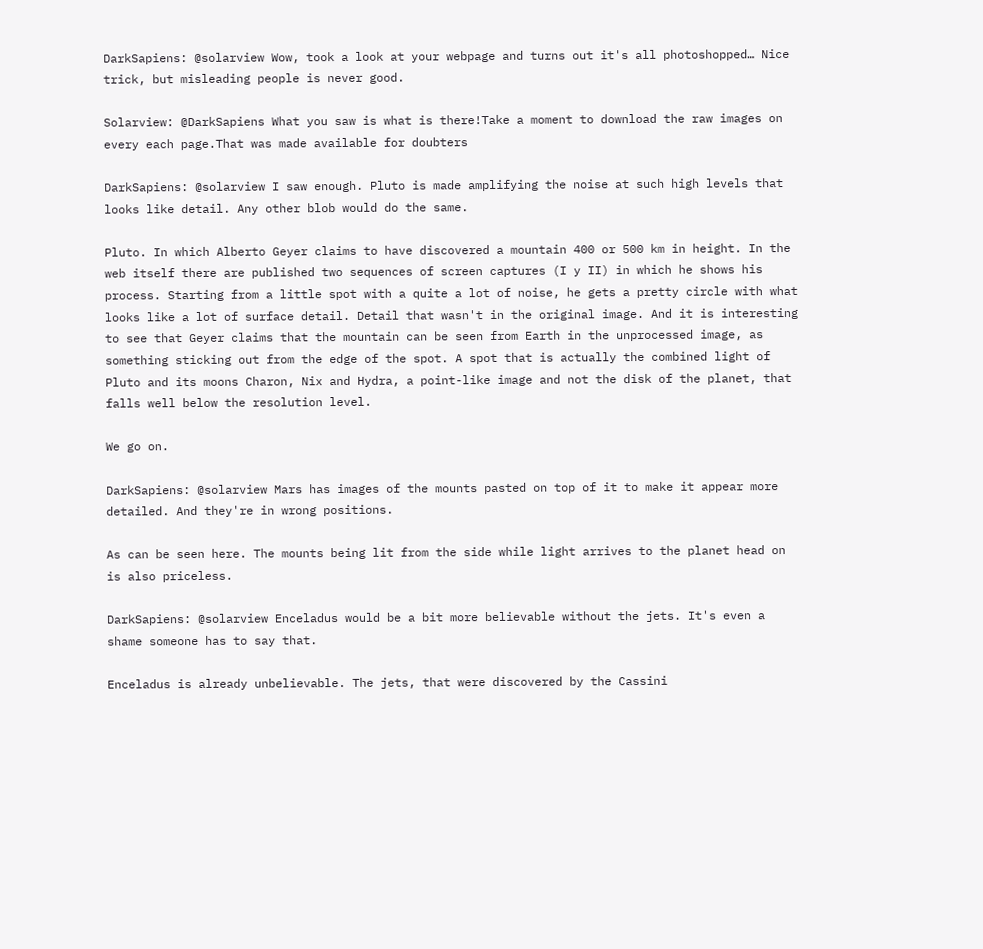DarkSapiens: @solarview Wow, took a look at your webpage and turns out it's all photoshopped… Nice trick, but misleading people is never good.

Solarview: @DarkSapiens What you saw is what is there!Take a moment to download the raw images on every each page.That was made available for doubters

DarkSapiens: @solarview I saw enough. Pluto is made amplifying the noise at such high levels that looks like detail. Any other blob would do the same.

Pluto. In which Alberto Geyer claims to have discovered a mountain 400 or 500 km in height. In the web itself there are published two sequences of screen captures (I y II) in which he shows his process. Starting from a little spot with a quite a lot of noise, he gets a pretty circle with what looks like a lot of surface detail. Detail that wasn't in the original image. And it is interesting to see that Geyer claims that the mountain can be seen from Earth in the unprocessed image, as something sticking out from the edge of the spot. A spot that is actually the combined light of Pluto and its moons Charon, Nix and Hydra, a point-like image and not the disk of the planet, that falls well below the resolution level.

We go on.

DarkSapiens: @solarview Mars has images of the mounts pasted on top of it to make it appear more detailed. And they're in wrong positions.

As can be seen here. The mounts being lit from the side while light arrives to the planet head on is also priceless.

DarkSapiens: @solarview Enceladus would be a bit more believable without the jets. It's even a shame someone has to say that.

Enceladus is already unbelievable. The jets, that were discovered by the Cassini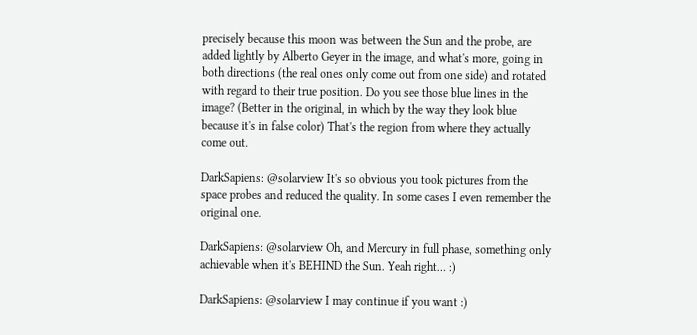precisely because this moon was between the Sun and the probe, are added lightly by Alberto Geyer in the image, and what's more, going in both directions (the real ones only come out from one side) and rotated with regard to their true position. Do you see those blue lines in the image? (Better in the original, in which by the way they look blue because it's in false color) That's the region from where they actually come out.

DarkSapiens: @solarview It's so obvious you took pictures from the space probes and reduced the quality. In some cases I even remember the original one.

DarkSapiens: @solarview Oh, and Mercury in full phase, something only achievable when it's BEHIND the Sun. Yeah right… :)

DarkSapiens: @solarview I may continue if you want :)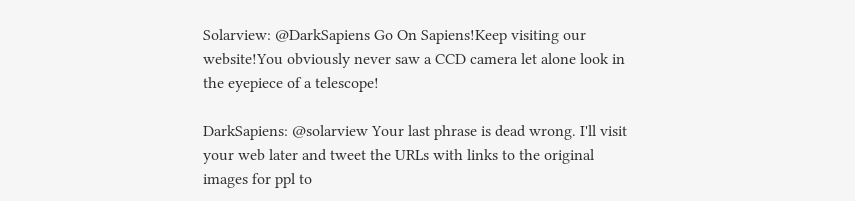Solarview: @DarkSapiens Go On Sapiens!Keep visiting our website!You obviously never saw a CCD camera let alone look in the eyepiece of a telescope!

DarkSapiens: @solarview Your last phrase is dead wrong. I'll visit your web later and tweet the URLs with links to the original images for ppl to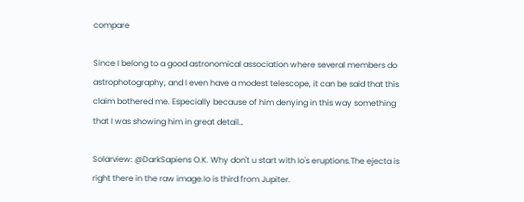compare

Since I belong to a good astronomical association where several members do astrophotography, and I even have a modest telescope, it can be said that this claim bothered me. Especially because of him denying in this way something that I was showing him in great detail…

Solarview: @DarkSapiens O.K. Why don't u start with Io's eruptions.The ejecta is right there in the raw image.Io is third from Jupiter.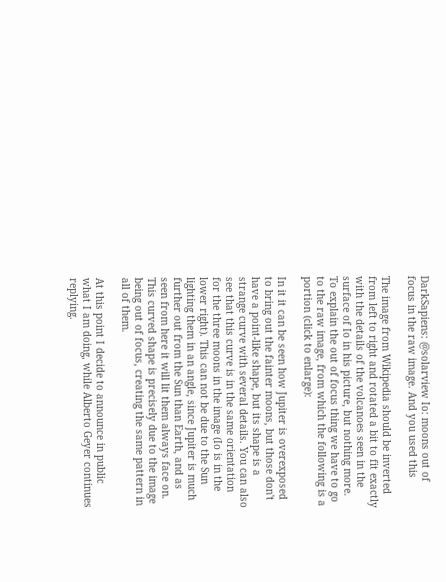DarkSapiens: @solarview Io: moons out of focus in the raw image. And you used this

The image from Wikipedia should be inverted from left to right and rotated a bit to fit exactly with the details of the volcanoes seen in the surface of Io in his picture, but nothing more. To explain the out of focus thing we have to go to the raw image, from which the following is a portion (click to enlarge):

In it it can be seen how Jupiter is overexposed to bring out the fainter moons, but those don't have a point-like shape, but its shape is a strange curve with several details. You can also see that this curve is in the same orientation for the three moons in the image (Io is in the lower right). This can not be due to the Sun lighting them in an angle, since Jupiter is much further out from the Sun than Earth, and as seen from here it will lit them always face on. This curved shape is precisely due to the image being out of focus, creating the same pattern in all of them.

At this point I decide to announce in public what I am doing, while Alberto Geyer continues replying.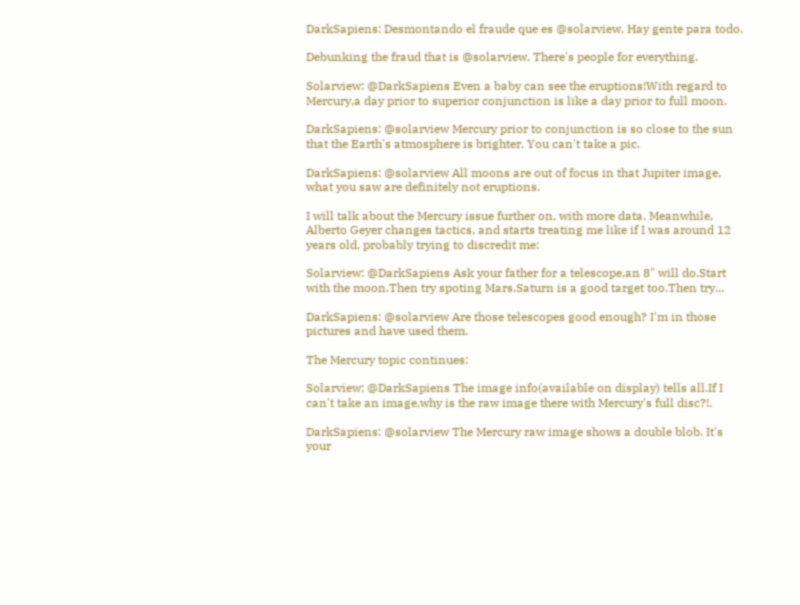DarkSapiens: Desmontando el fraude que es @solarview. Hay gente para todo.

Debunking the fraud that is @solarview. There's people for everything.

Solarview: @DarkSapiens Even a baby can see the eruptions!With regard to Mercury,a day prior to superior conjunction is like a day prior to full moon.

DarkSapiens: @solarview Mercury prior to conjunction is so close to the sun that the Earth's atmosphere is brighter. You can't take a pic.

DarkSapiens: @solarview All moons are out of focus in that Jupiter image, what you saw are definitely not eruptions.

I will talk about the Mercury issue further on, with more data. Meanwhile, Alberto Geyer changes tactics, and starts treating me like if I was around 12 years old, probably trying to discredit me:

Solarview: @DarkSapiens Ask your father for a telescope,an 8" will do.Start with the moon.Then try spoting Mars.Saturn is a good target too.Then try...

DarkSapiens: @solarview Are those telescopes good enough? I'm in those pictures and have used them.

The Mercury topic continues:

Solarview: @DarkSapiens The image info(available on display) tells all.If I can't take an image,why is the raw image there with Mercury's full disc?!.

DarkSapiens: @solarview The Mercury raw image shows a double blob. It's your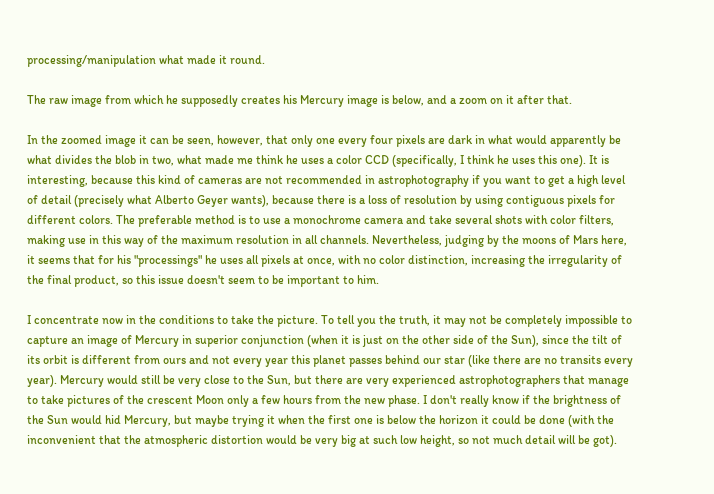processing/manipulation what made it round.

The raw image from which he supposedly creates his Mercury image is below, and a zoom on it after that.

In the zoomed image it can be seen, however, that only one every four pixels are dark in what would apparently be what divides the blob in two, what made me think he uses a color CCD (specifically, I think he uses this one). It is interesting, because this kind of cameras are not recommended in astrophotography if you want to get a high level of detail (precisely what Alberto Geyer wants), because there is a loss of resolution by using contiguous pixels for different colors. The preferable method is to use a monochrome camera and take several shots with color filters, making use in this way of the maximum resolution in all channels. Nevertheless, judging by the moons of Mars here, it seems that for his "processings" he uses all pixels at once, with no color distinction, increasing the irregularity of the final product, so this issue doesn't seem to be important to him.

I concentrate now in the conditions to take the picture. To tell you the truth, it may not be completely impossible to capture an image of Mercury in superior conjunction (when it is just on the other side of the Sun), since the tilt of its orbit is different from ours and not every year this planet passes behind our star (like there are no transits every year). Mercury would still be very close to the Sun, but there are very experienced astrophotographers that manage to take pictures of the crescent Moon only a few hours from the new phase. I don't really know if the brightness of the Sun would hid Mercury, but maybe trying it when the first one is below the horizon it could be done (with the inconvenient that the atmospheric distortion would be very big at such low height, so not much detail will be got).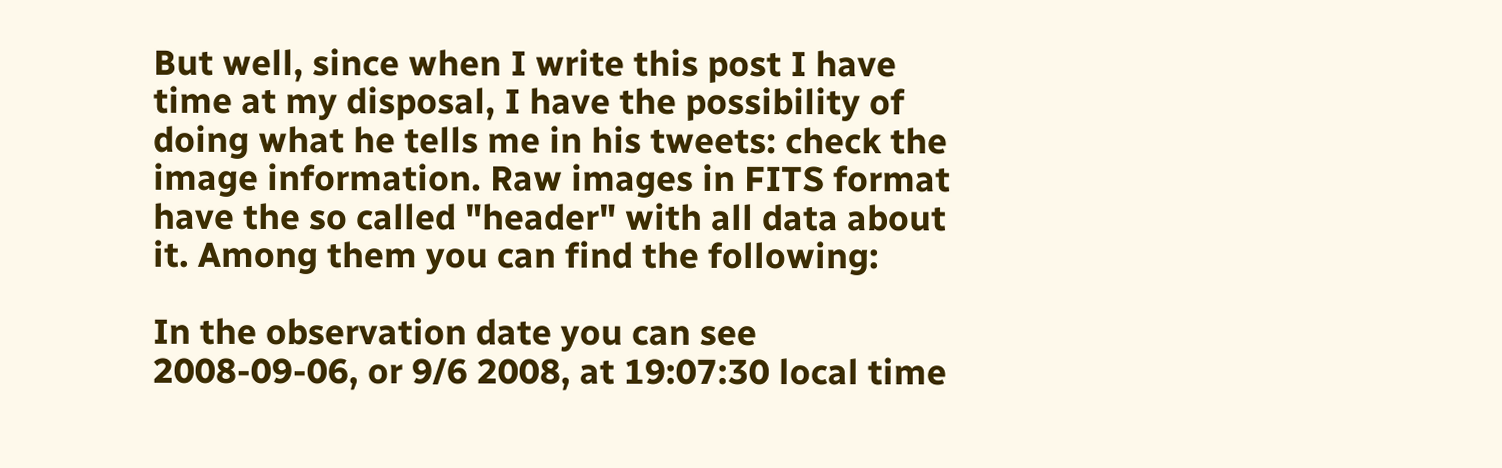But well, since when I write this post I have time at my disposal, I have the possibility of doing what he tells me in his tweets: check the image information. Raw images in FITS format have the so called "header" with all data about it. Among them you can find the following:

In the observation date you can see 2008-09-06, or 9/6 2008, at 19:07:30 local time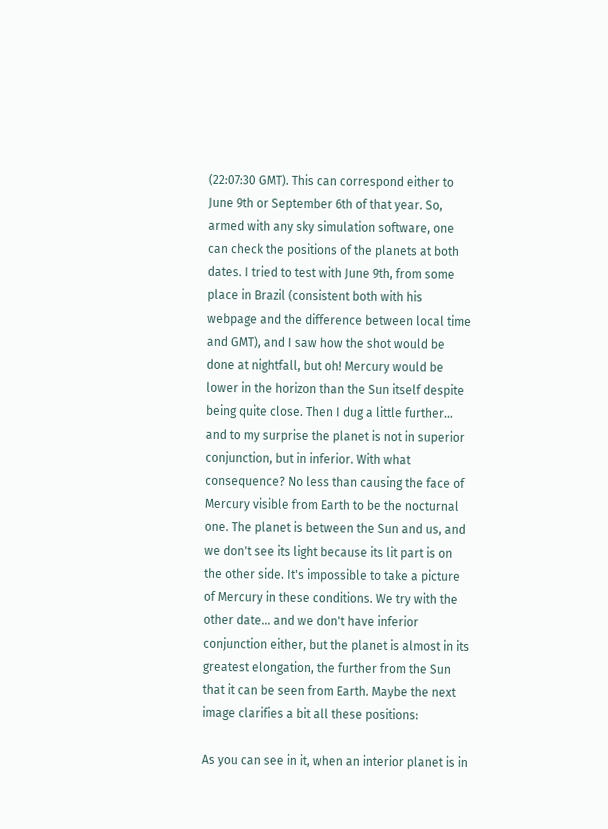(22:07:30 GMT). This can correspond either to June 9th or September 6th of that year. So, armed with any sky simulation software, one can check the positions of the planets at both dates. I tried to test with June 9th, from some place in Brazil (consistent both with his webpage and the difference between local time and GMT), and I saw how the shot would be done at nightfall, but oh! Mercury would be lower in the horizon than the Sun itself despite being quite close. Then I dug a little further… and to my surprise the planet is not in superior conjunction, but in inferior. With what consequence? No less than causing the face of Mercury visible from Earth to be the nocturnal one. The planet is between the Sun and us, and we don't see its light because its lit part is on the other side. It's impossible to take a picture of Mercury in these conditions. We try with the other date… and we don't have inferior conjunction either, but the planet is almost in its greatest elongation, the further from the Sun that it can be seen from Earth. Maybe the next image clarifies a bit all these positions:

As you can see in it, when an interior planet is in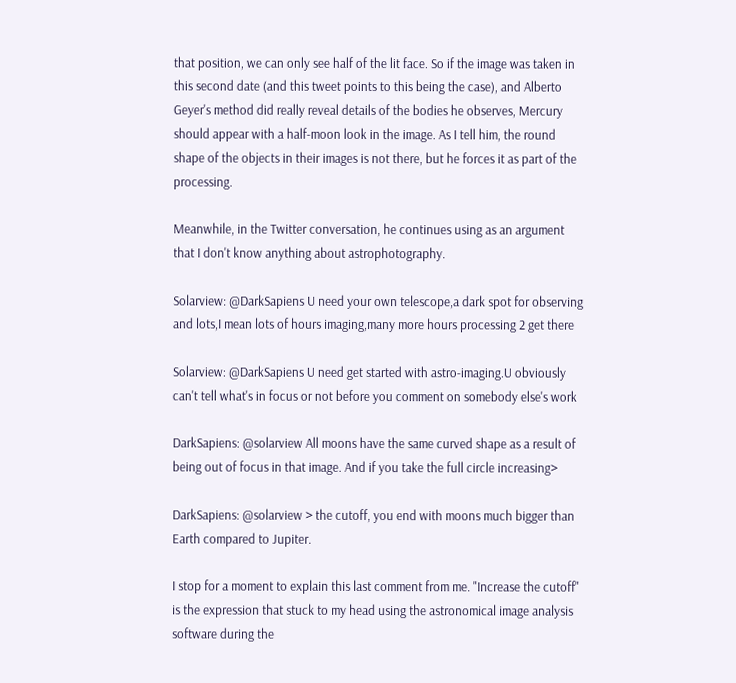that position, we can only see half of the lit face. So if the image was taken in this second date (and this tweet points to this being the case), and Alberto Geyer's method did really reveal details of the bodies he observes, Mercury should appear with a half-moon look in the image. As I tell him, the round shape of the objects in their images is not there, but he forces it as part of the processing.

Meanwhile, in the Twitter conversation, he continues using as an argument that I don't know anything about astrophotography.

Solarview: @DarkSapiens U need your own telescope,a dark spot for observing and lots,I mean lots of hours imaging,many more hours processing 2 get there

Solarview: @DarkSapiens U need get started with astro-imaging.U obviously can't tell what's in focus or not before you comment on somebody else's work

DarkSapiens: @solarview All moons have the same curved shape as a result of being out of focus in that image. And if you take the full circle increasing>

DarkSapiens: @solarview > the cutoff, you end with moons much bigger than Earth compared to Jupiter.

I stop for a moment to explain this last comment from me. "Increase the cutoff" is the expression that stuck to my head using the astronomical image analysis software during the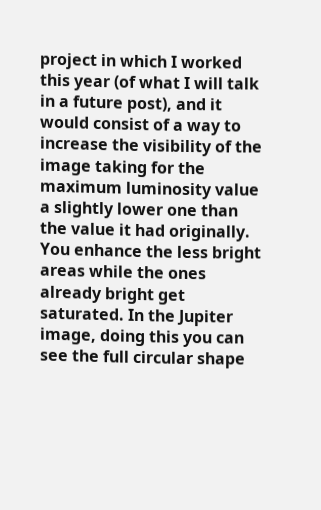project in which I worked this year (of what I will talk in a future post), and it would consist of a way to increase the visibility of the image taking for the maximum luminosity value a slightly lower one than the value it had originally. You enhance the less bright areas while the ones already bright get saturated. In the Jupiter image, doing this you can see the full circular shape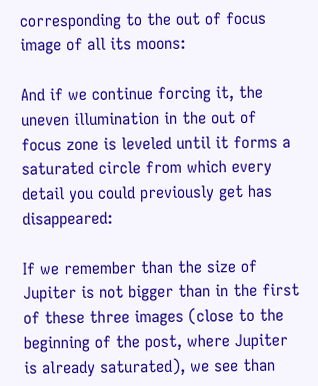corresponding to the out of focus image of all its moons:

And if we continue forcing it, the uneven illumination in the out of focus zone is leveled until it forms a saturated circle from which every detail you could previously get has disappeared:

If we remember than the size of Jupiter is not bigger than in the first of these three images (close to the beginning of the post, where Jupiter is already saturated), we see than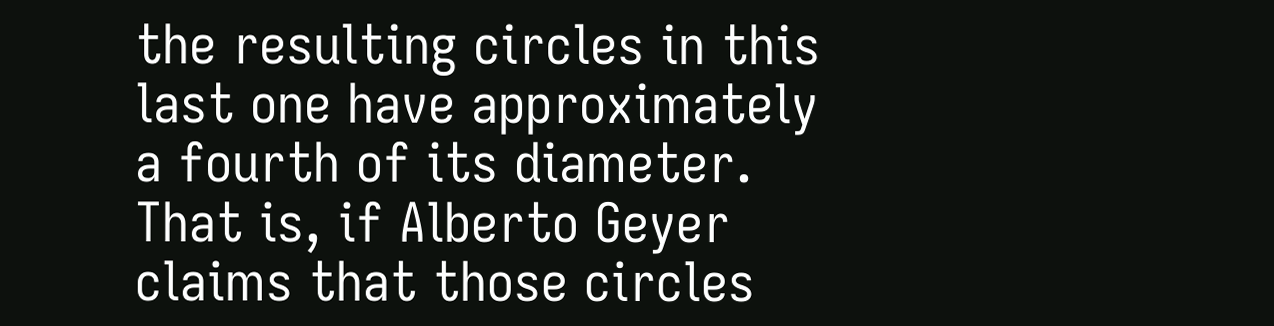the resulting circles in this last one have approximately a fourth of its diameter. That is, if Alberto Geyer claims that those circles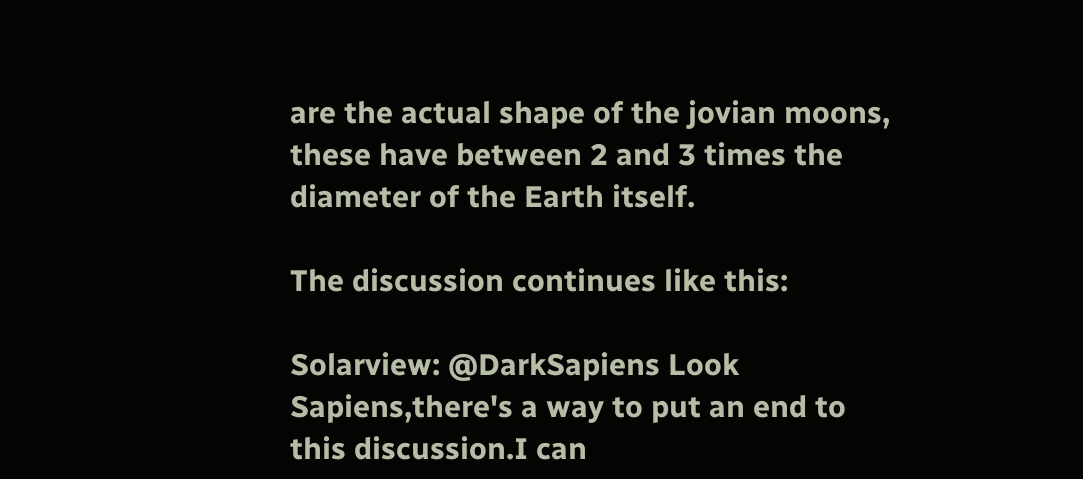are the actual shape of the jovian moons, these have between 2 and 3 times the diameter of the Earth itself.

The discussion continues like this:

Solarview: @DarkSapiens Look Sapiens,there's a way to put an end to this discussion.I can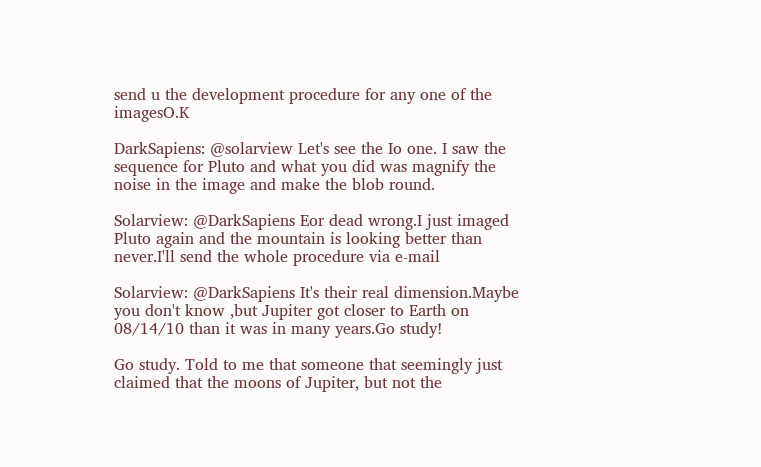send u the development procedure for any one of the imagesO.K

DarkSapiens: @solarview Let's see the Io one. I saw the sequence for Pluto and what you did was magnify the noise in the image and make the blob round.

Solarview: @DarkSapiens Eor dead wrong.I just imaged Pluto again and the mountain is looking better than never.I'll send the whole procedure via e-mail

Solarview: @DarkSapiens It's their real dimension.Maybe you don't know ,but Jupiter got closer to Earth on 08/14/10 than it was in many years.Go study!

Go study. Told to me that someone that seemingly just claimed that the moons of Jupiter, but not the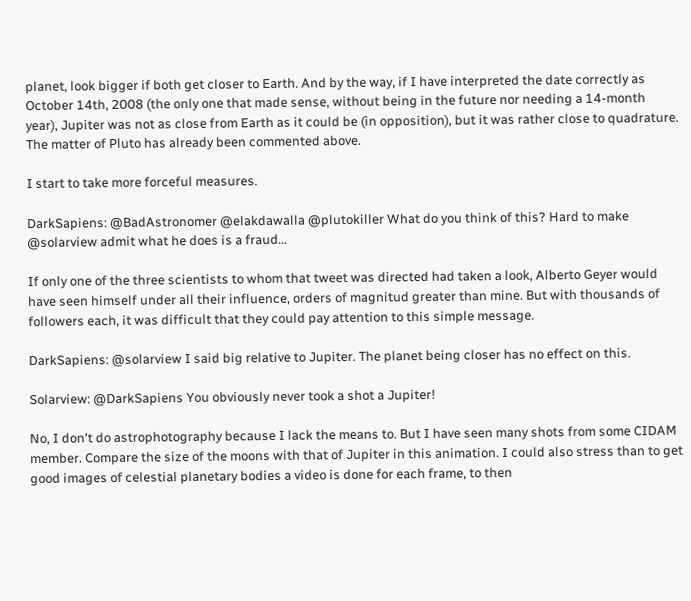planet, look bigger if both get closer to Earth. And by the way, if I have interpreted the date correctly as October 14th, 2008 (the only one that made sense, without being in the future nor needing a 14-month year), Jupiter was not as close from Earth as it could be (in opposition), but it was rather close to quadrature. The matter of Pluto has already been commented above.

I start to take more forceful measures.

DarkSapiens: @BadAstronomer @elakdawalla @plutokiller What do you think of this? Hard to make @solarview admit what he does is a fraud…

If only one of the three scientists to whom that tweet was directed had taken a look, Alberto Geyer would have seen himself under all their influence, orders of magnitud greater than mine. But with thousands of followers each, it was difficult that they could pay attention to this simple message.

DarkSapiens: @solarview I said big relative to Jupiter. The planet being closer has no effect on this.

Solarview: @DarkSapiens You obviously never took a shot a Jupiter!

No, I don't do astrophotography because I lack the means to. But I have seen many shots from some CIDAM member. Compare the size of the moons with that of Jupiter in this animation. I could also stress than to get good images of celestial planetary bodies a video is done for each frame, to then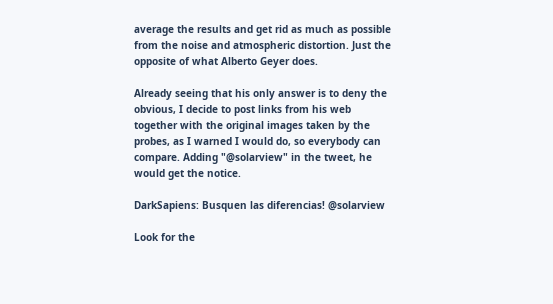average the results and get rid as much as possible from the noise and atmospheric distortion. Just the opposite of what Alberto Geyer does.

Already seeing that his only answer is to deny the obvious, I decide to post links from his web together with the original images taken by the probes, as I warned I would do, so everybody can compare. Adding "@solarview" in the tweet, he would get the notice.

DarkSapiens: Busquen las diferencias! @solarview

Look for the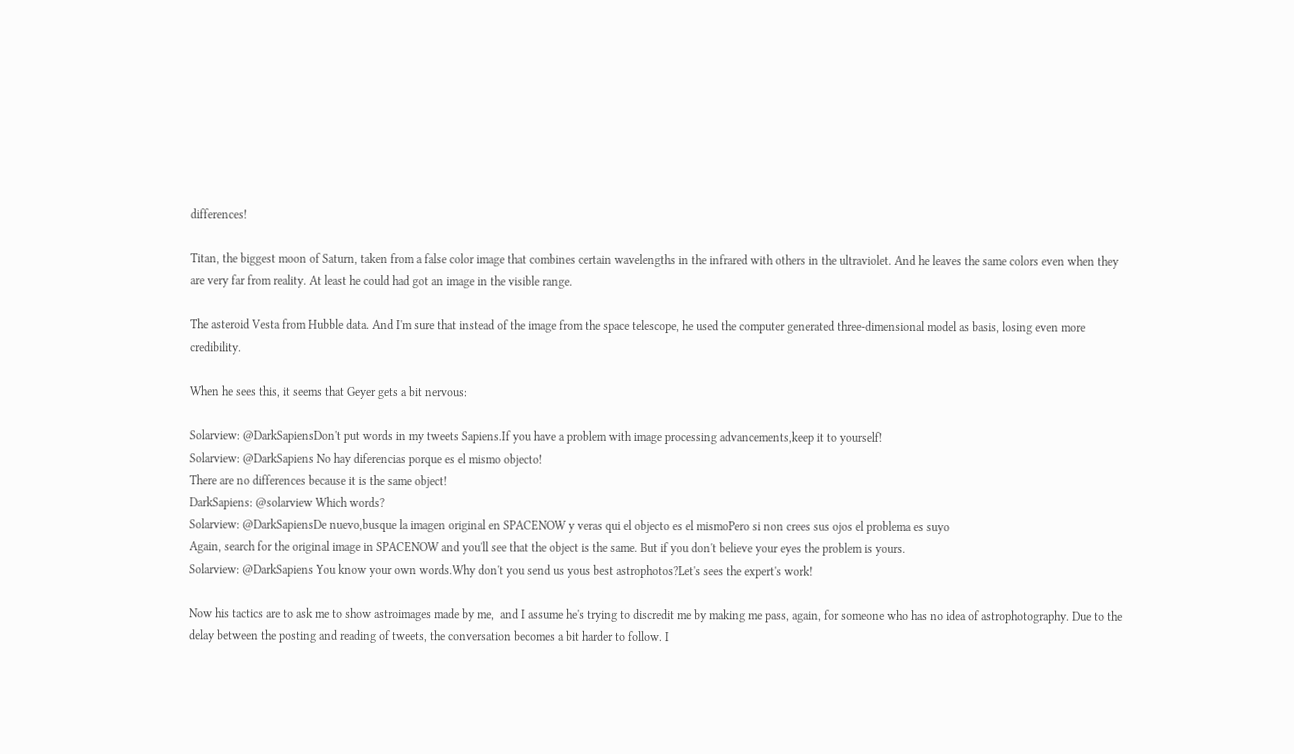differences!

Titan, the biggest moon of Saturn, taken from a false color image that combines certain wavelengths in the infrared with others in the ultraviolet. And he leaves the same colors even when they are very far from reality. At least he could had got an image in the visible range.

The asteroid Vesta from Hubble data. And I'm sure that instead of the image from the space telescope, he used the computer generated three-dimensional model as basis, losing even more credibility.

When he sees this, it seems that Geyer gets a bit nervous:

Solarview: @DarkSapiensDon't put words in my tweets Sapiens.If you have a problem with image processing advancements,keep it to yourself!
Solarview: @DarkSapiens No hay diferencias porque es el mismo objecto!
There are no differences because it is the same object!
DarkSapiens: @solarview Which words?
Solarview: @DarkSapiensDe nuevo,busque la imagen original en SPACENOW y veras qui el objecto es el mismoPero si non crees sus ojos el problema es suyo
Again, search for the original image in SPACENOW and you'll see that the object is the same. But if you don't believe your eyes the problem is yours.
Solarview: @DarkSapiens You know your own words.Why don't you send us yous best astrophotos?Let's sees the expert's work!

Now his tactics are to ask me to show astroimages made by me,  and I assume he's trying to discredit me by making me pass, again, for someone who has no idea of astrophotography. Due to the delay between the posting and reading of tweets, the conversation becomes a bit harder to follow. I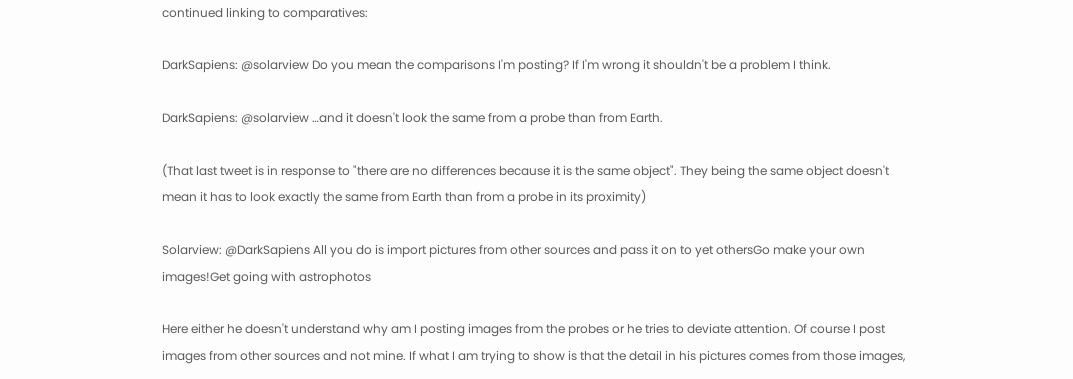continued linking to comparatives:

DarkSapiens: @solarview Do you mean the comparisons I'm posting? If I'm wrong it shouldn't be a problem I think.

DarkSapiens: @solarview …and it doesn't look the same from a probe than from Earth.

(That last tweet is in response to "there are no differences because it is the same object". They being the same object doesn't mean it has to look exactly the same from Earth than from a probe in its proximity)

Solarview: @DarkSapiens All you do is import pictures from other sources and pass it on to yet othersGo make your own images!Get going with astrophotos

Here either he doesn't understand why am I posting images from the probes or he tries to deviate attention. Of course I post images from other sources and not mine. If what I am trying to show is that the detail in his pictures comes from those images,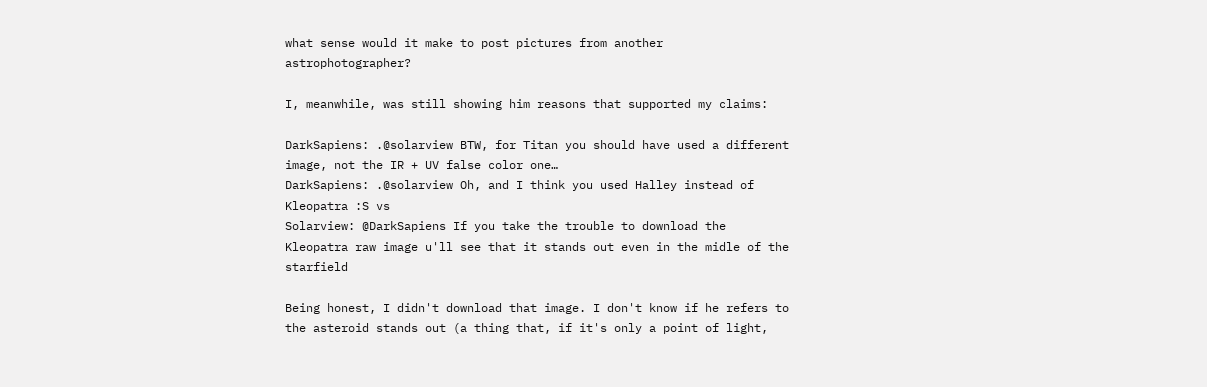what sense would it make to post pictures from another astrophotographer?

I, meanwhile, was still showing him reasons that supported my claims:

DarkSapiens: .@solarview BTW, for Titan you should have used a different image, not the IR + UV false color one…
DarkSapiens: .@solarview Oh, and I think you used Halley instead of Kleopatra :S vs
Solarview: @DarkSapiens If you take the trouble to download the Kleopatra raw image u'll see that it stands out even in the midle of the starfield

Being honest, I didn't download that image. I don't know if he refers to the asteroid stands out (a thing that, if it's only a point of light,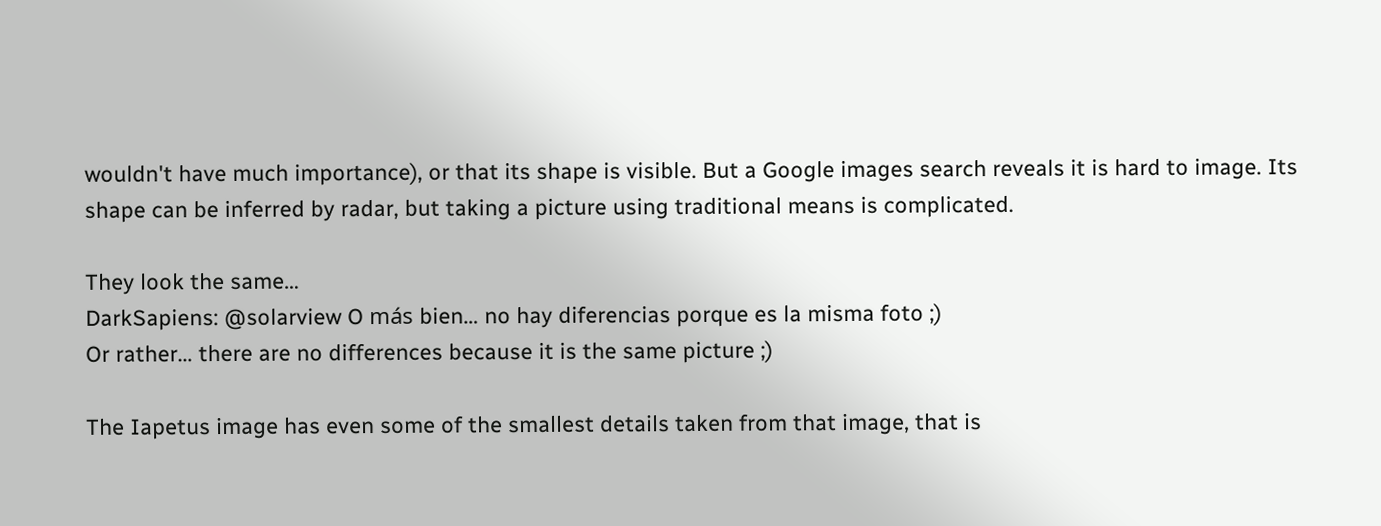wouldn't have much importance), or that its shape is visible. But a Google images search reveals it is hard to image. Its shape can be inferred by radar, but taking a picture using traditional means is complicated.

They look the same…
DarkSapiens: @solarview O más bien… no hay diferencias porque es la misma foto ;)
Or rather… there are no differences because it is the same picture ;)

The Iapetus image has even some of the smallest details taken from that image, that is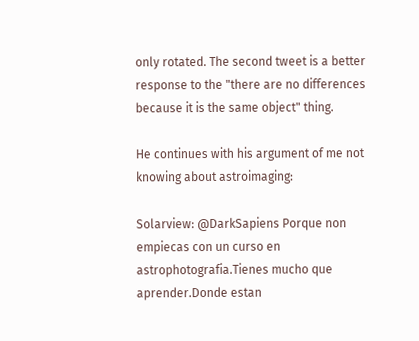only rotated. The second tweet is a better response to the "there are no differences because it is the same object" thing.

He continues with his argument of me not knowing about astroimaging:

Solarview: @DarkSapiens Porque non empiecas con un curso en astrophotografia.Tienes mucho que aprender.Donde estan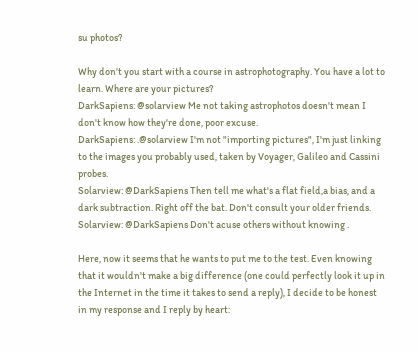su photos?

Why don't you start with a course in astrophotography. You have a lot to learn. Where are your pictures?
DarkSapiens: @solarview Me not taking astrophotos doesn't mean I don't know how they're done, poor excuse.
DarkSapiens: .@solarview I'm not "importing pictures", I'm just linking to the images you probably used, taken by Voyager, Galileo and Cassini probes.
Solarview: @DarkSapiens Then tell me what's a flat field,a bias, and a dark subtraction. Right off the bat. Don't consult your older friends.
Solarview: @DarkSapiens Don't acuse others without knowing .

Here, now it seems that he wants to put me to the test. Even knowing that it wouldn't make a big difference (one could perfectly look it up in the Internet in the time it takes to send a reply), I decide to be honest in my response and I reply by heart: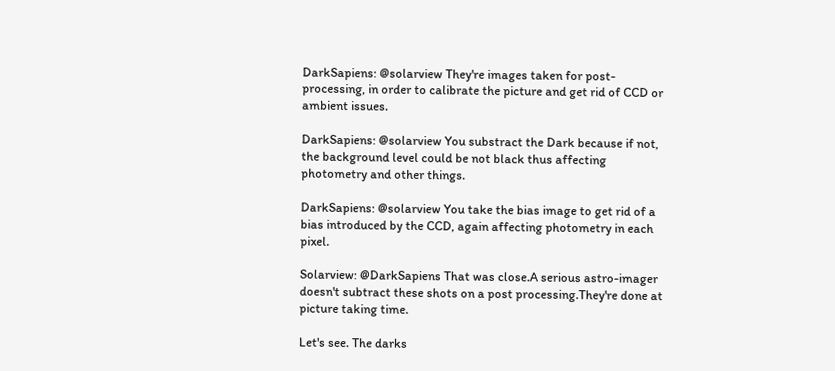DarkSapiens: @solarview They're images taken for post-processing, in order to calibrate the picture and get rid of CCD or ambient issues.

DarkSapiens: @solarview You substract the Dark because if not, the background level could be not black thus affecting photometry and other things.

DarkSapiens: @solarview You take the bias image to get rid of a bias introduced by the CCD, again affecting photometry in each pixel.

Solarview: @DarkSapiens That was close.A serious astro-imager doesn't subtract these shots on a post processing.They're done at picture taking time.

Let's see. The darks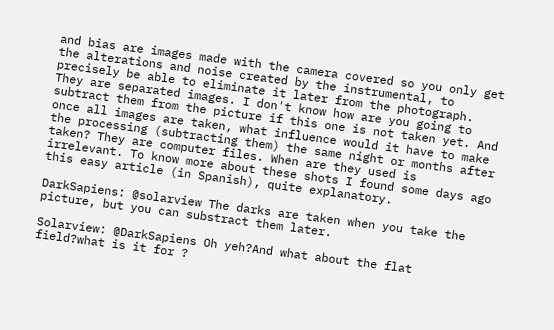and bias are images made with the camera covered so you only get the alterations and noise created by the instrumental, to precisely be able to eliminate it later from the photograph. They are separated images. I don't know how are you going to subtract them from the picture if this one is not taken yet. And once all images are taken, what influence would it have to make the processing (subtracting them) the same night or months after taken? They are computer files. When are they used is irrelevant. To know more about these shots I found some days ago this easy article (in Spanish), quite explanatory.

DarkSapiens: @solarview The darks are taken when you take the picture, but you can substract them later.

Solarview: @DarkSapiens Oh yeh?And what about the flat field?what is it for ?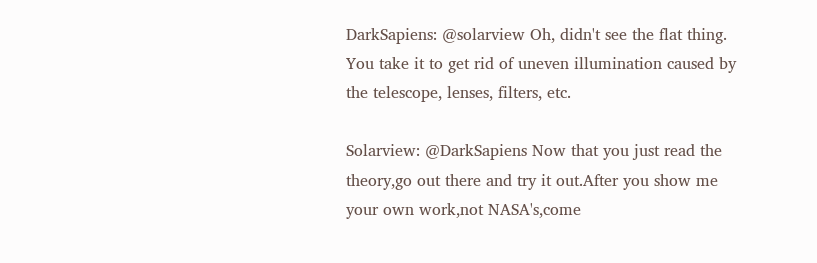DarkSapiens: @solarview Oh, didn't see the flat thing. You take it to get rid of uneven illumination caused by the telescope, lenses, filters, etc.

Solarview: @DarkSapiens Now that you just read the theory,go out there and try it out.After you show me your own work,not NASA's,come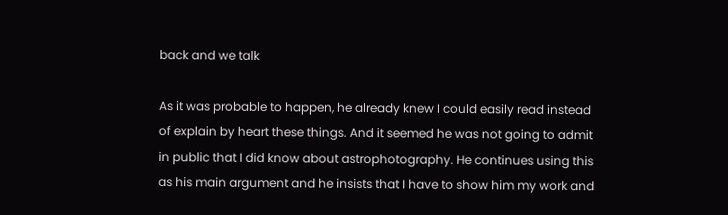back and we talk

As it was probable to happen, he already knew I could easily read instead of explain by heart these things. And it seemed he was not going to admit in public that I did know about astrophotography. He continues using this as his main argument and he insists that I have to show him my work and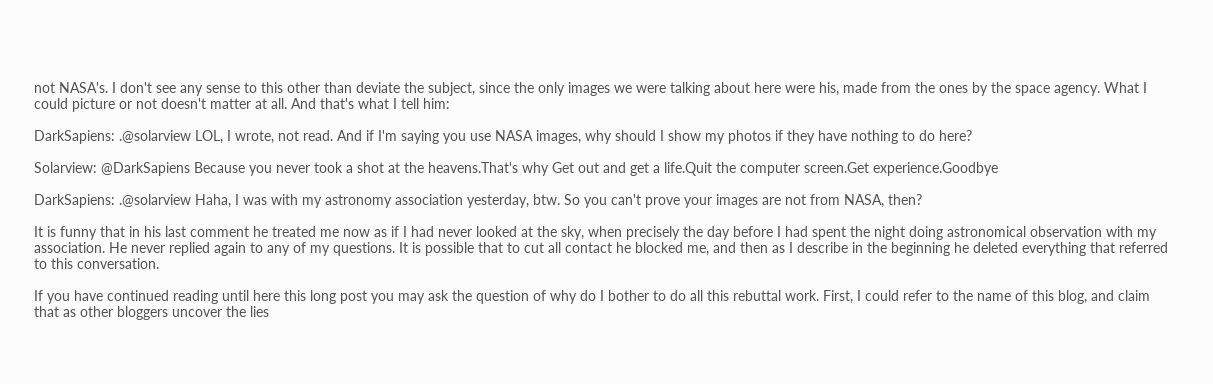not NASA's. I don't see any sense to this other than deviate the subject, since the only images we were talking about here were his, made from the ones by the space agency. What I could picture or not doesn't matter at all. And that's what I tell him:

DarkSapiens: .@solarview LOL, I wrote, not read. And if I'm saying you use NASA images, why should I show my photos if they have nothing to do here?

Solarview: @DarkSapiens Because you never took a shot at the heavens.That's why Get out and get a life.Quit the computer screen.Get experience.Goodbye

DarkSapiens: .@solarview Haha, I was with my astronomy association yesterday, btw. So you can't prove your images are not from NASA, then?

It is funny that in his last comment he treated me now as if I had never looked at the sky, when precisely the day before I had spent the night doing astronomical observation with my association. He never replied again to any of my questions. It is possible that to cut all contact he blocked me, and then as I describe in the beginning he deleted everything that referred to this conversation.

If you have continued reading until here this long post you may ask the question of why do I bother to do all this rebuttal work. First, I could refer to the name of this blog, and claim that as other bloggers uncover the lies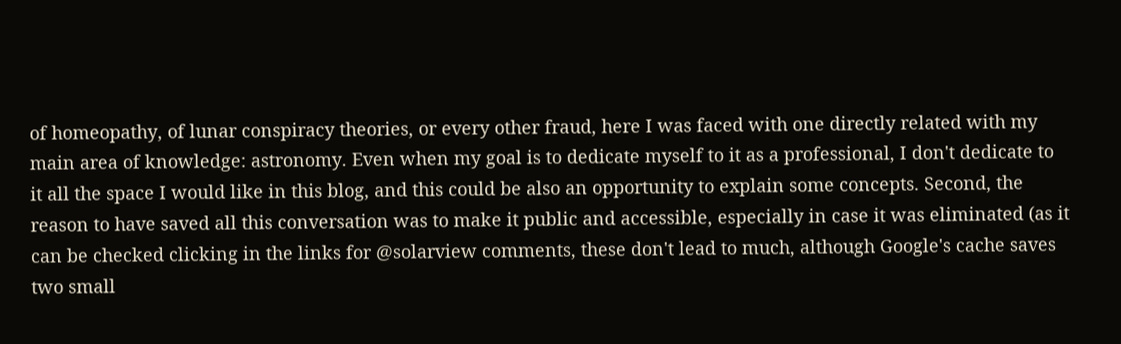of homeopathy, of lunar conspiracy theories, or every other fraud, here I was faced with one directly related with my main area of knowledge: astronomy. Even when my goal is to dedicate myself to it as a professional, I don't dedicate to it all the space I would like in this blog, and this could be also an opportunity to explain some concepts. Second, the reason to have saved all this conversation was to make it public and accessible, especially in case it was eliminated (as it can be checked clicking in the links for @solarview comments, these don't lead to much, although Google's cache saves two small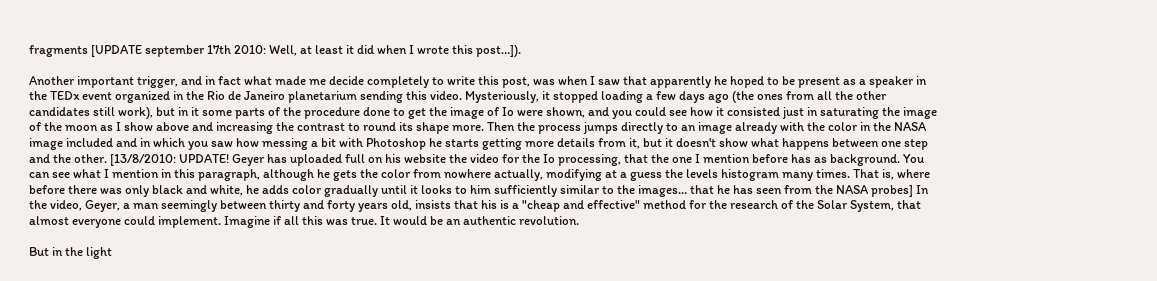fragments [UPDATE september 17th 2010: Well, at least it did when I wrote this post…]).

Another important trigger, and in fact what made me decide completely to write this post, was when I saw that apparently he hoped to be present as a speaker in the TEDx event organized in the Rio de Janeiro planetarium sending this video. Mysteriously, it stopped loading a few days ago (the ones from all the other candidates still work), but in it some parts of the procedure done to get the image of Io were shown, and you could see how it consisted just in saturating the image of the moon as I show above and increasing the contrast to round its shape more. Then the process jumps directly to an image already with the color in the NASA image included and in which you saw how messing a bit with Photoshop he starts getting more details from it, but it doesn't show what happens between one step and the other. [13/8/2010: UPDATE! Geyer has uploaded full on his website the video for the Io processing, that the one I mention before has as background. You can see what I mention in this paragraph, although he gets the color from nowhere actually, modifying at a guess the levels histogram many times. That is, where before there was only black and white, he adds color gradually until it looks to him sufficiently similar to the images… that he has seen from the NASA probes] In the video, Geyer, a man seemingly between thirty and forty years old, insists that his is a "cheap and effective" method for the research of the Solar System, that almost everyone could implement. Imagine if all this was true. It would be an authentic revolution.

But in the light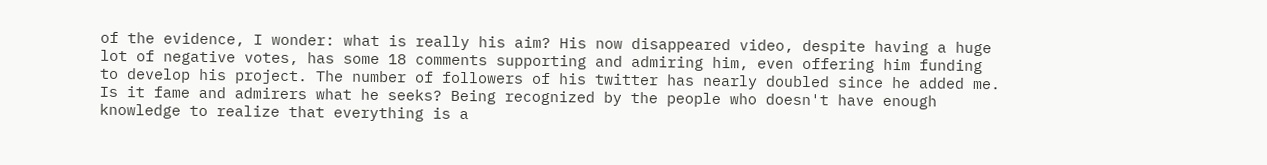of the evidence, I wonder: what is really his aim? His now disappeared video, despite having a huge lot of negative votes, has some 18 comments supporting and admiring him, even offering him funding to develop his project. The number of followers of his twitter has nearly doubled since he added me. Is it fame and admirers what he seeks? Being recognized by the people who doesn't have enough knowledge to realize that everything is a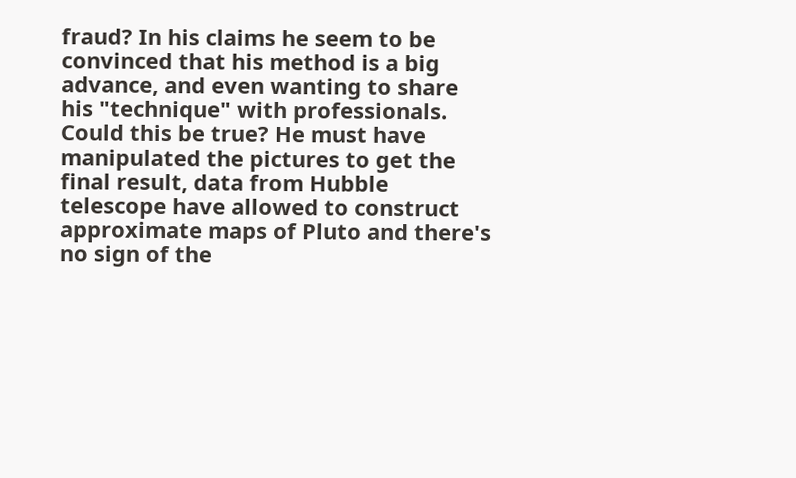fraud? In his claims he seem to be convinced that his method is a big advance, and even wanting to share his "technique" with professionals. Could this be true? He must have manipulated the pictures to get the final result, data from Hubble telescope have allowed to construct approximate maps of Pluto and there's no sign of the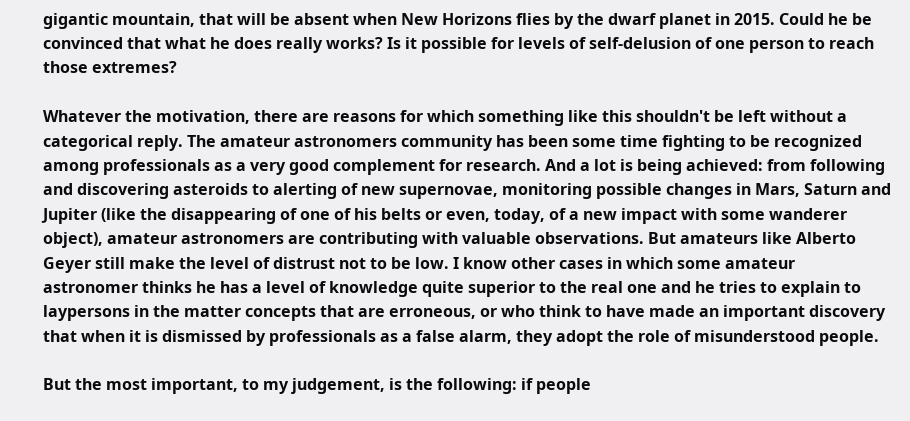gigantic mountain, that will be absent when New Horizons flies by the dwarf planet in 2015. Could he be convinced that what he does really works? Is it possible for levels of self-delusion of one person to reach those extremes?

Whatever the motivation, there are reasons for which something like this shouldn't be left without a categorical reply. The amateur astronomers community has been some time fighting to be recognized among professionals as a very good complement for research. And a lot is being achieved: from following and discovering asteroids to alerting of new supernovae, monitoring possible changes in Mars, Saturn and Jupiter (like the disappearing of one of his belts or even, today, of a new impact with some wanderer object), amateur astronomers are contributing with valuable observations. But amateurs like Alberto Geyer still make the level of distrust not to be low. I know other cases in which some amateur astronomer thinks he has a level of knowledge quite superior to the real one and he tries to explain to laypersons in the matter concepts that are erroneous, or who think to have made an important discovery that when it is dismissed by professionals as a false alarm, they adopt the role of misunderstood people.

But the most important, to my judgement, is the following: if people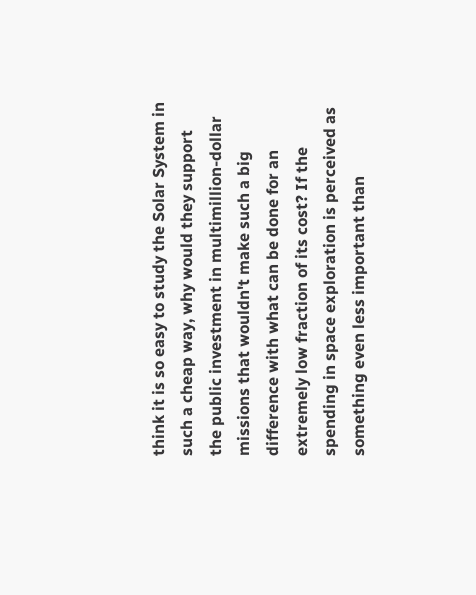think it is so easy to study the Solar System in such a cheap way, why would they support the public investment in multimillion-dollar missions that wouldn't make such a big difference with what can be done for an extremely low fraction of its cost? If the spending in space exploration is perceived as something even less important than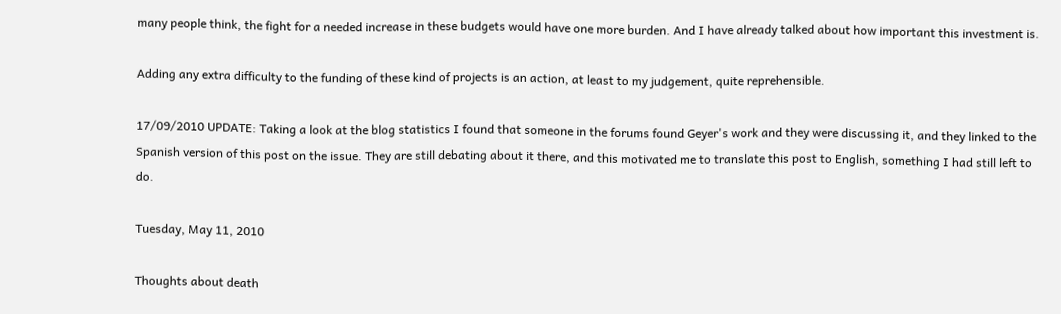many people think, the fight for a needed increase in these budgets would have one more burden. And I have already talked about how important this investment is.

Adding any extra difficulty to the funding of these kind of projects is an action, at least to my judgement, quite reprehensible.

17/09/2010 UPDATE: Taking a look at the blog statistics I found that someone in the forums found Geyer's work and they were discussing it, and they linked to the Spanish version of this post on the issue. They are still debating about it there, and this motivated me to translate this post to English, something I had still left to do.

Tuesday, May 11, 2010

Thoughts about death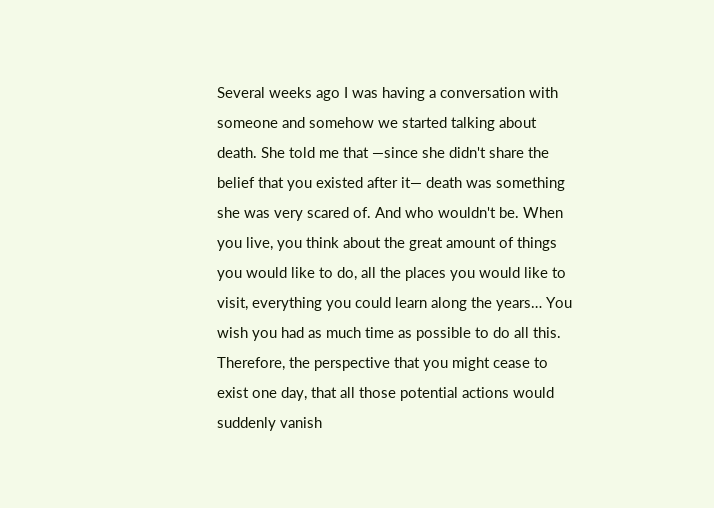Several weeks ago I was having a conversation with someone and somehow we started talking about death. She told me that —since she didn't share the belief that you existed after it— death was something she was very scared of. And who wouldn't be. When you live, you think about the great amount of things you would like to do, all the places you would like to visit, everything you could learn along the years… You wish you had as much time as possible to do all this. Therefore, the perspective that you might cease to exist one day, that all those potential actions would suddenly vanish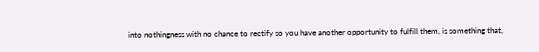into nothingness with no chance to rectify so you have another opportunity to fulfill them, is something that,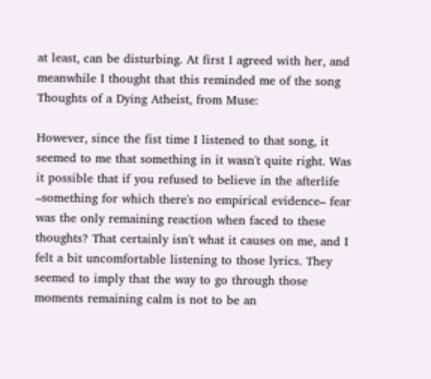at least, can be disturbing. At first I agreed with her, and meanwhile I thought that this reminded me of the song Thoughts of a Dying Atheist, from Muse:

However, since the fist time I listened to that song, it seemed to me that something in it wasn't quite right. Was it possible that if you refused to believe in the afterlife –something for which there's no empirical evidence– fear was the only remaining reaction when faced to these thoughts? That certainly isn't what it causes on me, and I felt a bit uncomfortable listening to those lyrics. They seemed to imply that the way to go through those moments remaining calm is not to be an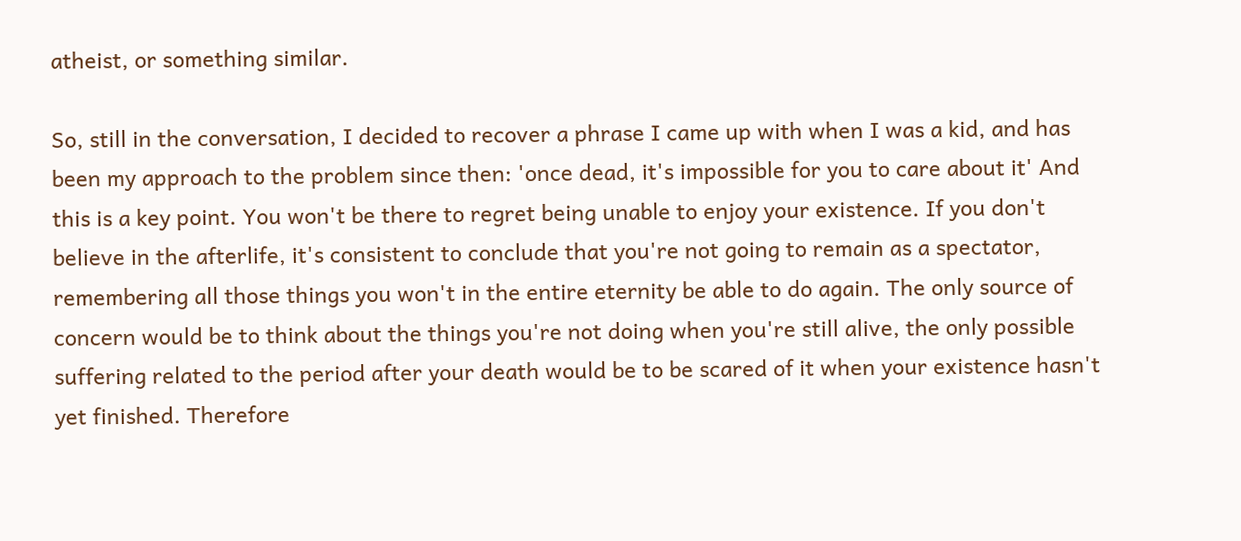atheist, or something similar.

So, still in the conversation, I decided to recover a phrase I came up with when I was a kid, and has been my approach to the problem since then: 'once dead, it's impossible for you to care about it' And this is a key point. You won't be there to regret being unable to enjoy your existence. If you don't believe in the afterlife, it's consistent to conclude that you're not going to remain as a spectator, remembering all those things you won't in the entire eternity be able to do again. The only source of concern would be to think about the things you're not doing when you're still alive, the only possible suffering related to the period after your death would be to be scared of it when your existence hasn't yet finished. Therefore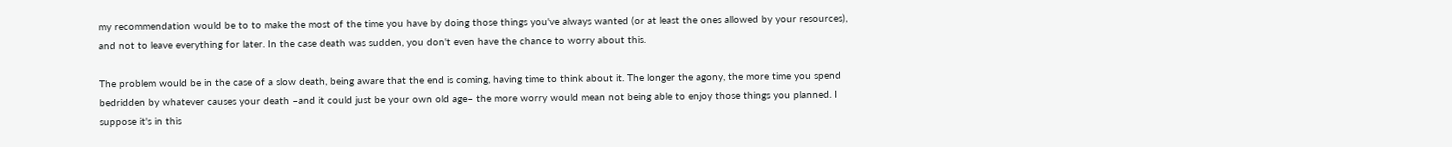my recommendation would be to to make the most of the time you have by doing those things you've always wanted (or at least the ones allowed by your resources), and not to leave everything for later. In the case death was sudden, you don't even have the chance to worry about this.

The problem would be in the case of a slow death, being aware that the end is coming, having time to think about it. The longer the agony, the more time you spend bedridden by whatever causes your death –and it could just be your own old age– the more worry would mean not being able to enjoy those things you planned. I suppose it's in this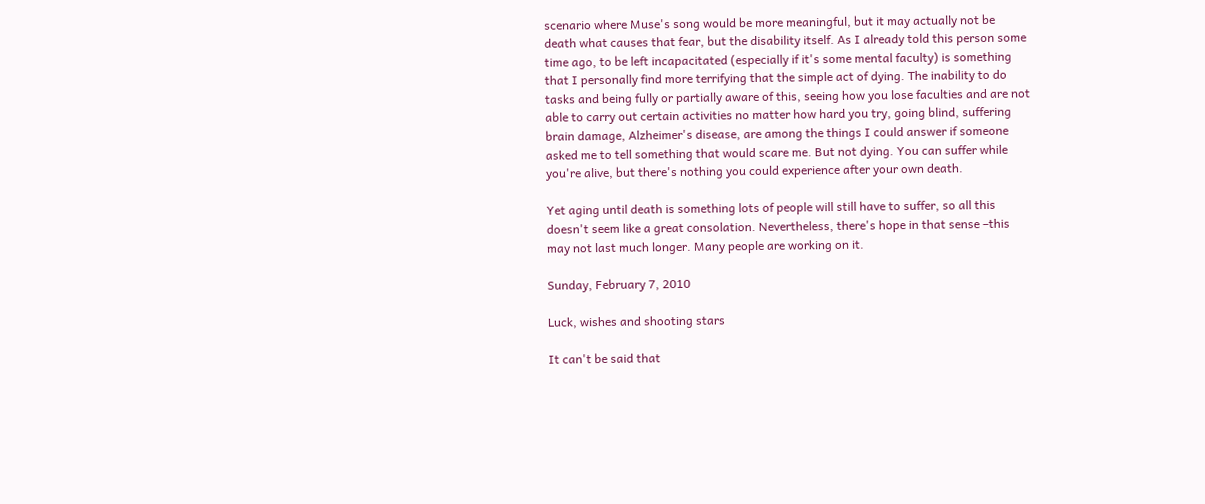scenario where Muse's song would be more meaningful, but it may actually not be death what causes that fear, but the disability itself. As I already told this person some time ago, to be left incapacitated (especially if it's some mental faculty) is something that I personally find more terrifying that the simple act of dying. The inability to do tasks and being fully or partially aware of this, seeing how you lose faculties and are not able to carry out certain activities no matter how hard you try, going blind, suffering brain damage, Alzheimer's disease, are among the things I could answer if someone asked me to tell something that would scare me. But not dying. You can suffer while you're alive, but there's nothing you could experience after your own death.

Yet aging until death is something lots of people will still have to suffer, so all this doesn't seem like a great consolation. Nevertheless, there's hope in that sense –this may not last much longer. Many people are working on it.

Sunday, February 7, 2010

Luck, wishes and shooting stars

It can't be said that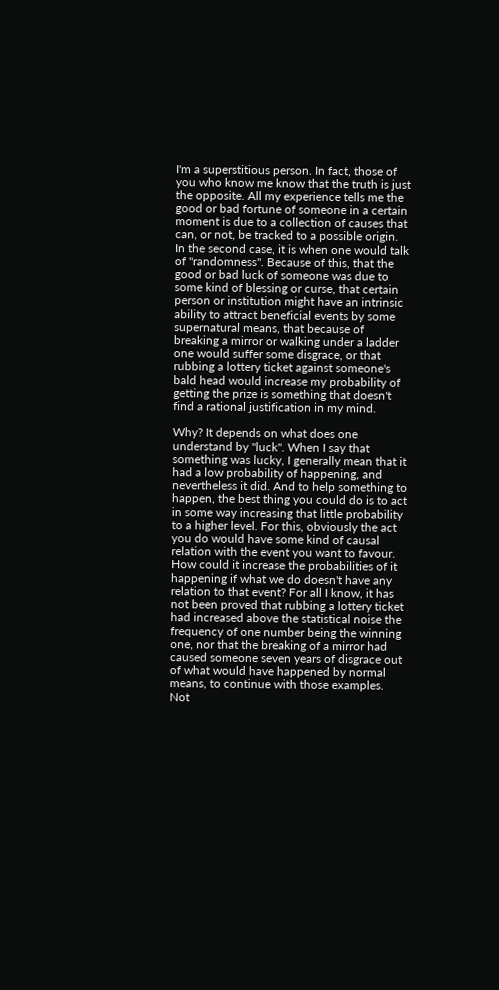I'm a superstitious person. In fact, those of you who know me know that the truth is just the opposite. All my experience tells me the good or bad fortune of someone in a certain moment is due to a collection of causes that can, or not, be tracked to a possible origin. In the second case, it is when one would talk of "randomness". Because of this, that the good or bad luck of someone was due to some kind of blessing or curse, that certain person or institution might have an intrinsic ability to attract beneficial events by some supernatural means, that because of breaking a mirror or walking under a ladder one would suffer some disgrace, or that rubbing a lottery ticket against someone's bald head would increase my probability of getting the prize is something that doesn't find a rational justification in my mind.

Why? It depends on what does one understand by "luck". When I say that something was lucky, I generally mean that it had a low probability of happening, and nevertheless it did. And to help something to happen, the best thing you could do is to act in some way increasing that little probability to a higher level. For this, obviously the act you do would have some kind of causal relation with the event you want to favour. How could it increase the probabilities of it happening if what we do doesn't have any relation to that event? For all I know, it has not been proved that rubbing a lottery ticket had increased above the statistical noise the frequency of one number being the winning one, nor that the breaking of a mirror had caused someone seven years of disgrace out of what would have happened by normal means, to continue with those examples. Not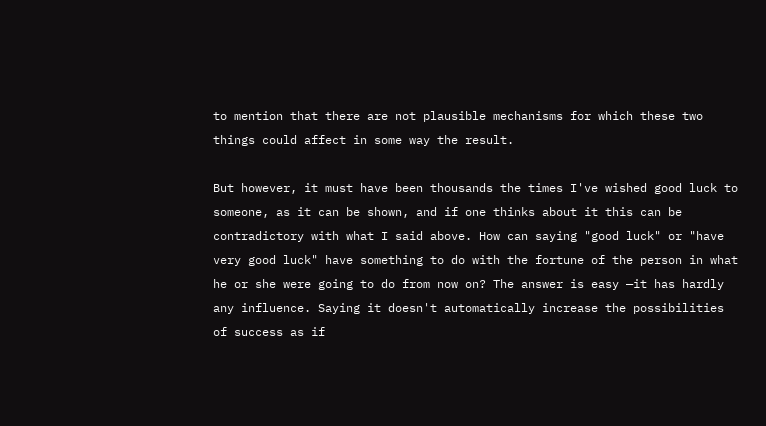to mention that there are not plausible mechanisms for which these two things could affect in some way the result.

But however, it must have been thousands the times I've wished good luck to someone, as it can be shown, and if one thinks about it this can be contradictory with what I said above. How can saying "good luck" or "have very good luck" have something to do with the fortune of the person in what he or she were going to do from now on? The answer is easy —it has hardly any influence. Saying it doesn't automatically increase the possibilities of success as if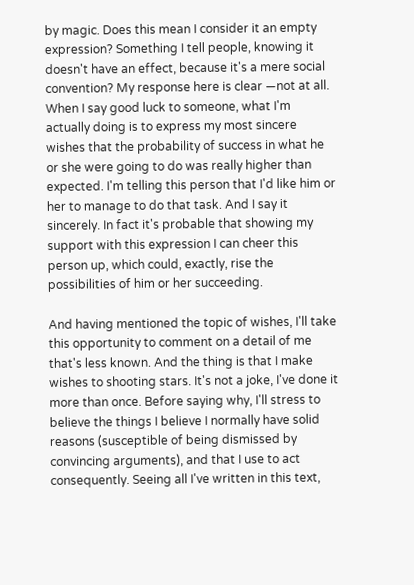by magic. Does this mean I consider it an empty expression? Something I tell people, knowing it doesn't have an effect, because it's a mere social convention? My response here is clear —not at all. When I say good luck to someone, what I'm actually doing is to express my most sincere wishes that the probability of success in what he or she were going to do was really higher than expected. I'm telling this person that I'd like him or her to manage to do that task. And I say it sincerely. In fact it's probable that showing my support with this expression I can cheer this person up, which could, exactly, rise the possibilities of him or her succeeding.

And having mentioned the topic of wishes, I'll take this opportunity to comment on a detail of me that's less known. And the thing is that I make wishes to shooting stars. It's not a joke, I've done it more than once. Before saying why, I'll stress to believe the things I believe I normally have solid reasons (susceptible of being dismissed by convincing arguments), and that I use to act consequently. Seeing all I've written in this text,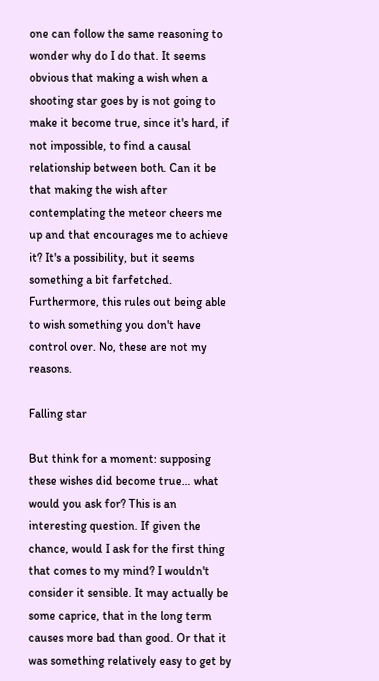one can follow the same reasoning to wonder why do I do that. It seems obvious that making a wish when a shooting star goes by is not going to make it become true, since it's hard, if not impossible, to find a causal relationship between both. Can it be that making the wish after contemplating the meteor cheers me up and that encourages me to achieve it? It's a possibility, but it seems something a bit farfetched. Furthermore, this rules out being able to wish something you don't have control over. No, these are not my reasons.

Falling star

But think for a moment: supposing these wishes did become true… what would you ask for? This is an interesting question. If given the chance, would I ask for the first thing that comes to my mind? I wouldn't consider it sensible. It may actually be some caprice, that in the long term causes more bad than good. Or that it was something relatively easy to get by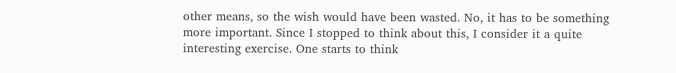other means, so the wish would have been wasted. No, it has to be something more important. Since I stopped to think about this, I consider it a quite interesting exercise. One starts to think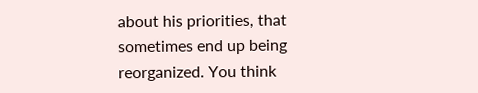about his priorities, that sometimes end up being reorganized. You think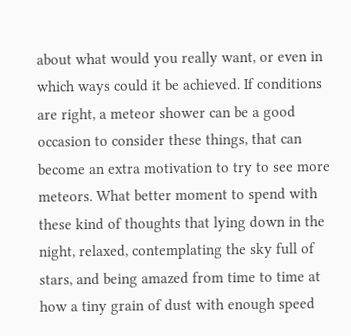about what would you really want, or even in which ways could it be achieved. If conditions are right, a meteor shower can be a good occasion to consider these things, that can become an extra motivation to try to see more meteors. What better moment to spend with these kind of thoughts that lying down in the night, relaxed, contemplating the sky full of stars, and being amazed from time to time at how a tiny grain of dust with enough speed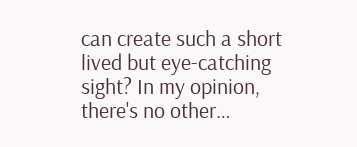can create such a short lived but eye-catching sight? In my opinion, there's no other…